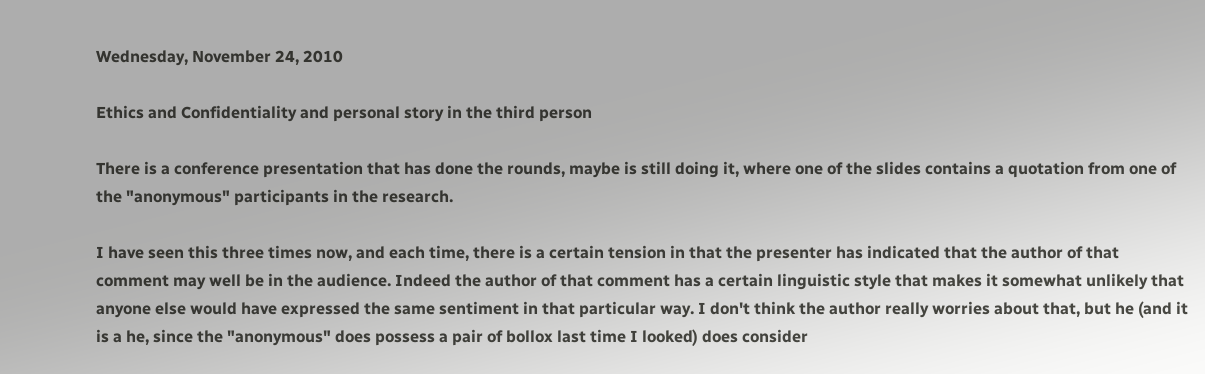Wednesday, November 24, 2010

Ethics and Confidentiality and personal story in the third person

There is a conference presentation that has done the rounds, maybe is still doing it, where one of the slides contains a quotation from one of the "anonymous" participants in the research.

I have seen this three times now, and each time, there is a certain tension in that the presenter has indicated that the author of that comment may well be in the audience. Indeed the author of that comment has a certain linguistic style that makes it somewhat unlikely that anyone else would have expressed the same sentiment in that particular way. I don't think the author really worries about that, but he (and it is a he, since the "anonymous" does possess a pair of bollox last time I looked) does consider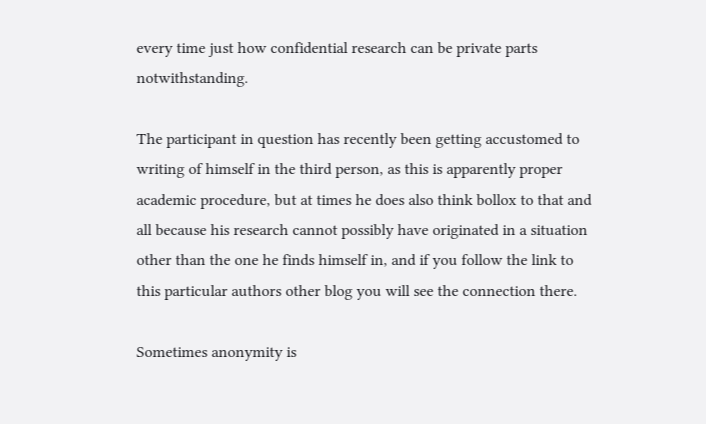every time just how confidential research can be private parts notwithstanding.

The participant in question has recently been getting accustomed to writing of himself in the third person, as this is apparently proper academic procedure, but at times he does also think bollox to that and all because his research cannot possibly have originated in a situation other than the one he finds himself in, and if you follow the link to this particular authors other blog you will see the connection there.

Sometimes anonymity is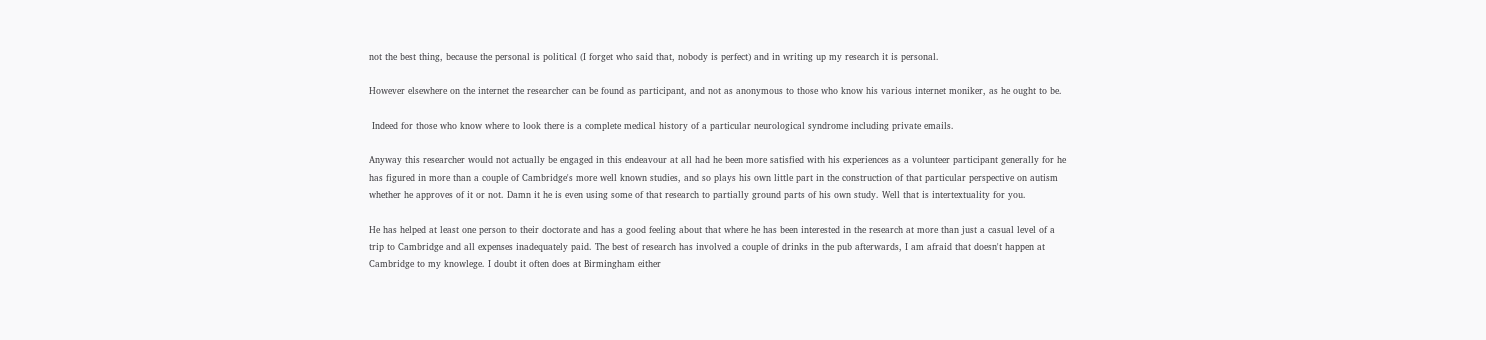not the best thing, because the personal is political (I forget who said that, nobody is perfect) and in writing up my research it is personal.

However elsewhere on the internet the researcher can be found as participant, and not as anonymous to those who know his various internet moniker, as he ought to be.

 Indeed for those who know where to look there is a complete medical history of a particular neurological syndrome including private emails.

Anyway this researcher would not actually be engaged in this endeavour at all had he been more satisfied with his experiences as a volunteer participant generally for he has figured in more than a couple of Cambridge's more well known studies, and so plays his own little part in the construction of that particular perspective on autism whether he approves of it or not. Damn it he is even using some of that research to partially ground parts of his own study. Well that is intertextuality for you.

He has helped at least one person to their doctorate and has a good feeling about that where he has been interested in the research at more than just a casual level of a trip to Cambridge and all expenses inadequately paid. The best of research has involved a couple of drinks in the pub afterwards, I am afraid that doesn't happen at Cambridge to my knowlege. I doubt it often does at Birmingham either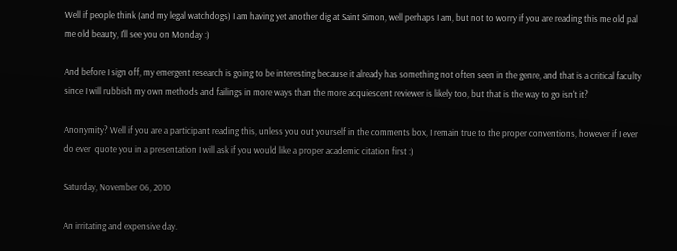Well if people think (and my legal watchdogs) I am having yet another dig at Saint Simon, well perhaps I am, but not to worry if you are reading this me old pal me old beauty, I'll see you on Monday :)

And before I sign off, my emergent research is going to be interesting because it already has something not often seen in the genre, and that is a critical faculty since I will rubbish my own methods and failings in more ways than the more acquiescent reviewer is likely too, but that is the way to go isn't it?

Anonymity? Well if you are a participant reading this, unless you out yourself in the comments box, I remain true to the proper conventions, however if I ever do ever  quote you in a presentation I will ask if you would like a proper academic citation first :)

Saturday, November 06, 2010

An irritating and expensive day.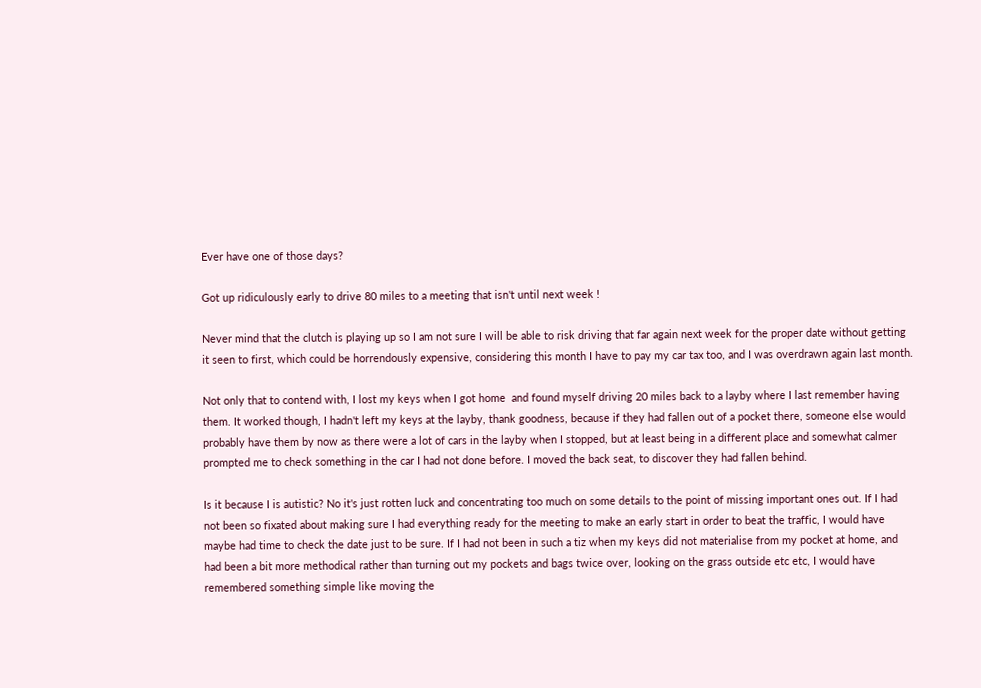Ever have one of those days?

Got up ridiculously early to drive 80 miles to a meeting that isn't until next week !

Never mind that the clutch is playing up so I am not sure I will be able to risk driving that far again next week for the proper date without getting it seen to first, which could be horrendously expensive, considering this month I have to pay my car tax too, and I was overdrawn again last month.

Not only that to contend with, I lost my keys when I got home  and found myself driving 20 miles back to a layby where I last remember having them. It worked though, I hadn't left my keys at the layby, thank goodness, because if they had fallen out of a pocket there, someone else would probably have them by now as there were a lot of cars in the layby when I stopped, but at least being in a different place and somewhat calmer prompted me to check something in the car I had not done before. I moved the back seat, to discover they had fallen behind.

Is it because I is autistic? No it's just rotten luck and concentrating too much on some details to the point of missing important ones out. If I had not been so fixated about making sure I had everything ready for the meeting to make an early start in order to beat the traffic, I would have maybe had time to check the date just to be sure. If I had not been in such a tiz when my keys did not materialise from my pocket at home, and had been a bit more methodical rather than turning out my pockets and bags twice over, looking on the grass outside etc etc, I would have remembered something simple like moving the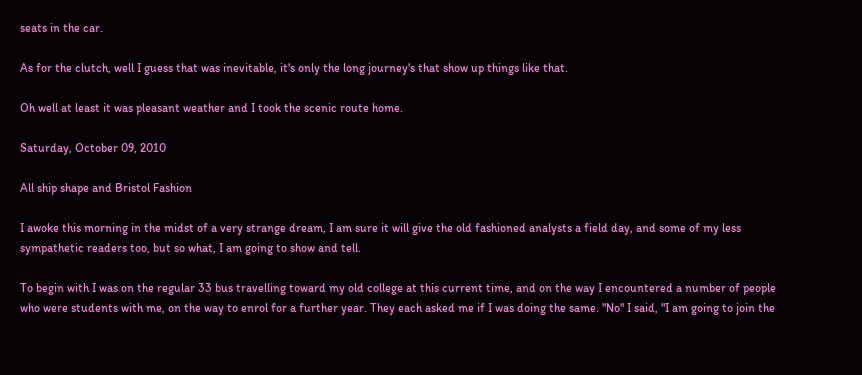seats in the car.

As for the clutch, well I guess that was inevitable, it's only the long journey's that show up things like that.

Oh well at least it was pleasant weather and I took the scenic route home.

Saturday, October 09, 2010

All ship shape and Bristol Fashion

I awoke this morning in the midst of a very strange dream, I am sure it will give the old fashioned analysts a field day, and some of my less sympathetic readers too, but so what, I am going to show and tell.

To begin with I was on the regular 33 bus travelling toward my old college at this current time, and on the way I encountered a number of people who were students with me, on the way to enrol for a further year. They each asked me if I was doing the same. "No" I said, "I am going to join the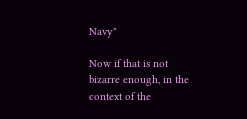Navy"

Now if that is not bizarre enough, in the context of the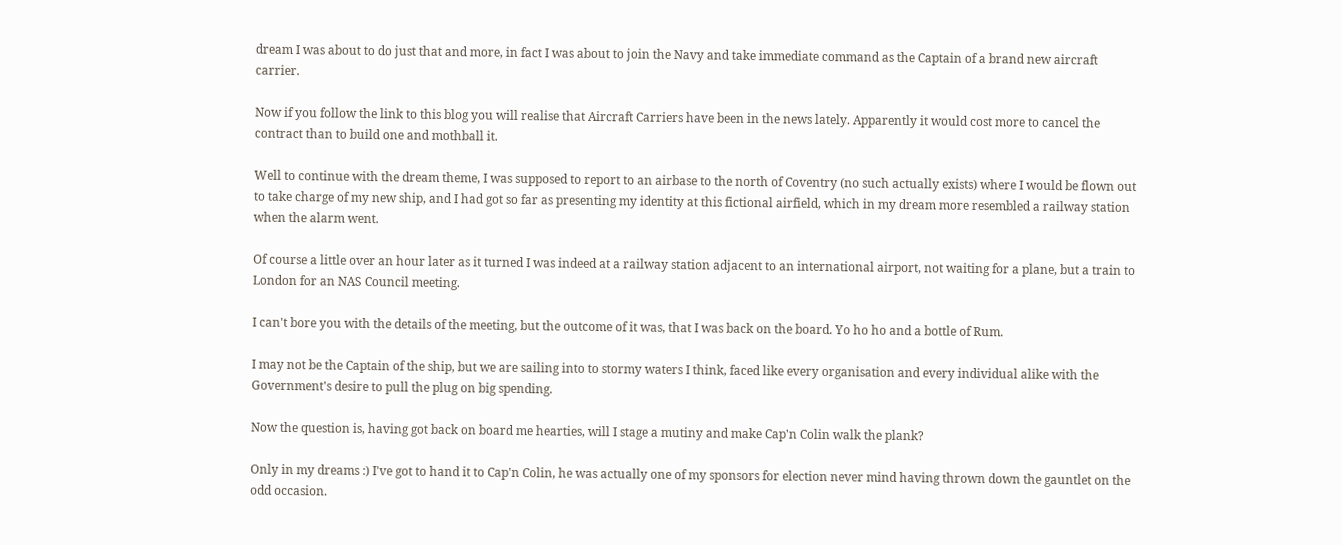dream I was about to do just that and more, in fact I was about to join the Navy and take immediate command as the Captain of a brand new aircraft carrier.

Now if you follow the link to this blog you will realise that Aircraft Carriers have been in the news lately. Apparently it would cost more to cancel the contract than to build one and mothball it.

Well to continue with the dream theme, I was supposed to report to an airbase to the north of Coventry (no such actually exists) where I would be flown out to take charge of my new ship, and I had got so far as presenting my identity at this fictional airfield, which in my dream more resembled a railway station when the alarm went.

Of course a little over an hour later as it turned I was indeed at a railway station adjacent to an international airport, not waiting for a plane, but a train to London for an NAS Council meeting.

I can't bore you with the details of the meeting, but the outcome of it was, that I was back on the board. Yo ho ho and a bottle of Rum.

I may not be the Captain of the ship, but we are sailing into to stormy waters I think, faced like every organisation and every individual alike with the Government's desire to pull the plug on big spending.

Now the question is, having got back on board me hearties, will I stage a mutiny and make Cap'n Colin walk the plank?

Only in my dreams :) I've got to hand it to Cap'n Colin, he was actually one of my sponsors for election never mind having thrown down the gauntlet on the odd occasion.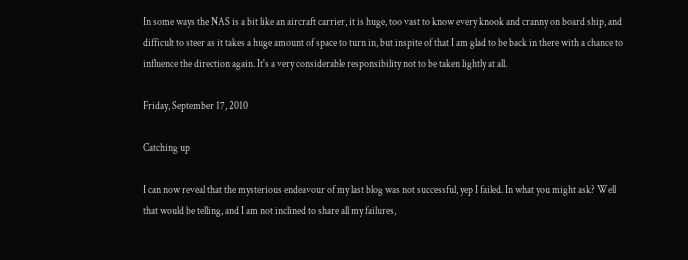In some ways the NAS is a bit like an aircraft carrier, it is huge, too vast to know every knook and cranny on board ship, and difficult to steer as it takes a huge amount of space to turn in, but inspite of that I am glad to be back in there with a chance to influence the direction again. It's a very considerable responsibility not to be taken lightly at all.

Friday, September 17, 2010

Catching up

I can now reveal that the mysterious endeavour of my last blog was not successful, yep I failed. In what you might ask? Well that would be telling, and I am not inclined to share all my failures,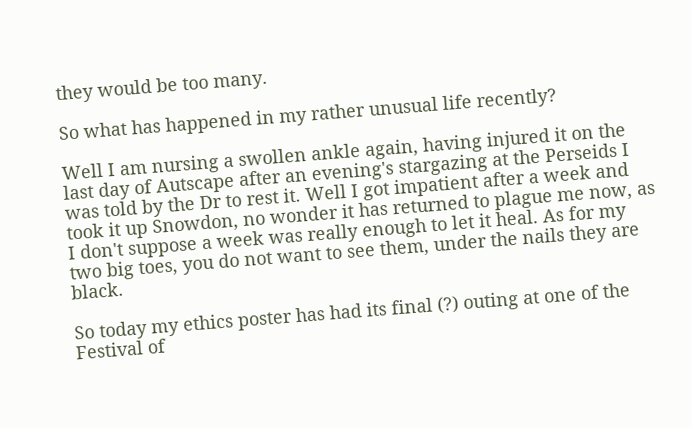they would be too many.

So what has happened in my rather unusual life recently?

Well I am nursing a swollen ankle again, having injured it on the last day of Autscape after an evening's stargazing at the Perseids I was told by the Dr to rest it. Well I got impatient after a week and took it up Snowdon, no wonder it has returned to plague me now, as I don't suppose a week was really enough to let it heal. As for my two big toes, you do not want to see them, under the nails they are black.

So today my ethics poster has had its final (?) outing at one of the Festival of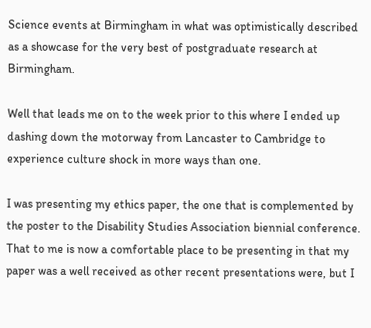Science events at Birmingham in what was optimistically described as a showcase for the very best of postgraduate research at Birmingham.

Well that leads me on to the week prior to this where I ended up dashing down the motorway from Lancaster to Cambridge to experience culture shock in more ways than one.

I was presenting my ethics paper, the one that is complemented by the poster to the Disability Studies Association biennial conference. That to me is now a comfortable place to be presenting in that my paper was a well received as other recent presentations were, but I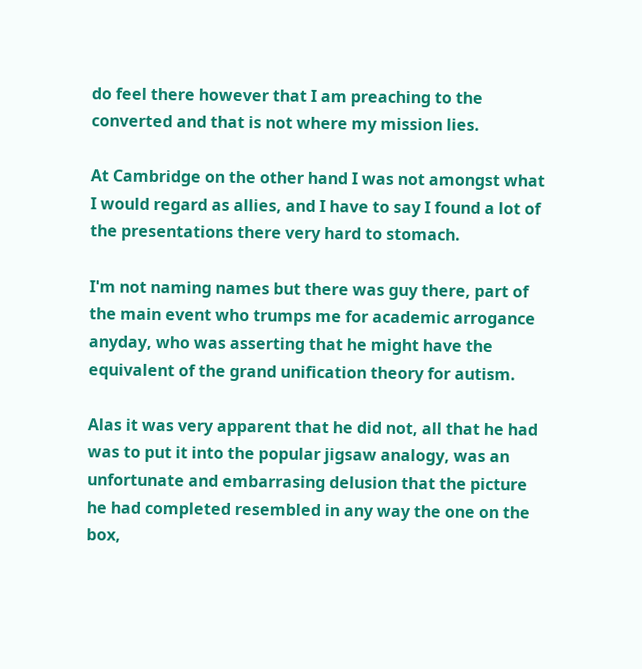do feel there however that I am preaching to the converted and that is not where my mission lies.

At Cambridge on the other hand I was not amongst what I would regard as allies, and I have to say I found a lot of the presentations there very hard to stomach.

I'm not naming names but there was guy there, part of the main event who trumps me for academic arrogance anyday, who was asserting that he might have the equivalent of the grand unification theory for autism.

Alas it was very apparent that he did not, all that he had was to put it into the popular jigsaw analogy, was an unfortunate and embarrasing delusion that the picture he had completed resembled in any way the one on the box,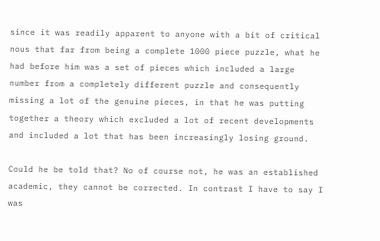since it was readily apparent to anyone with a bit of critical nous that far from being a complete 1000 piece puzzle, what he had before him was a set of pieces which included a large number from a completely different puzzle and consequently missing a lot of the genuine pieces, in that he was putting together a theory which excluded a lot of recent developments and included a lot that has been increasingly losing ground.

Could he be told that? No of course not, he was an established academic, they cannot be corrected. In contrast I have to say I was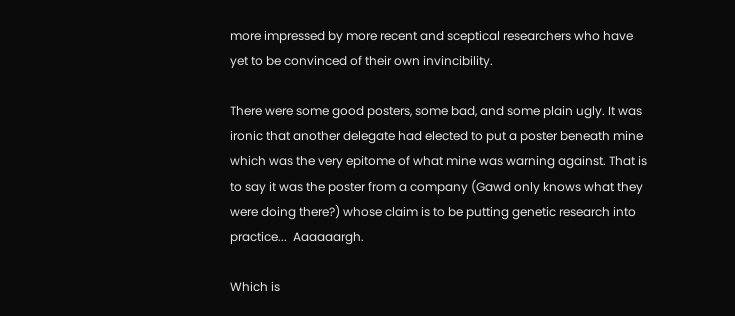more impressed by more recent and sceptical researchers who have yet to be convinced of their own invincibility.

There were some good posters, some bad, and some plain ugly. It was ironic that another delegate had elected to put a poster beneath mine which was the very epitome of what mine was warning against. That is to say it was the poster from a company (Gawd only knows what they were doing there?) whose claim is to be putting genetic research into practice...  Aaaaaargh.

Which is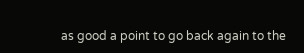as good a point to go back again to the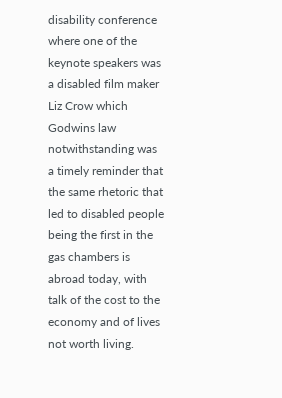disability conference where one of the keynote speakers was a disabled film maker Liz Crow which Godwins law notwithstanding was a timely reminder that the same rhetoric that led to disabled people being the first in the gas chambers is abroad today, with talk of the cost to the economy and of lives not worth living.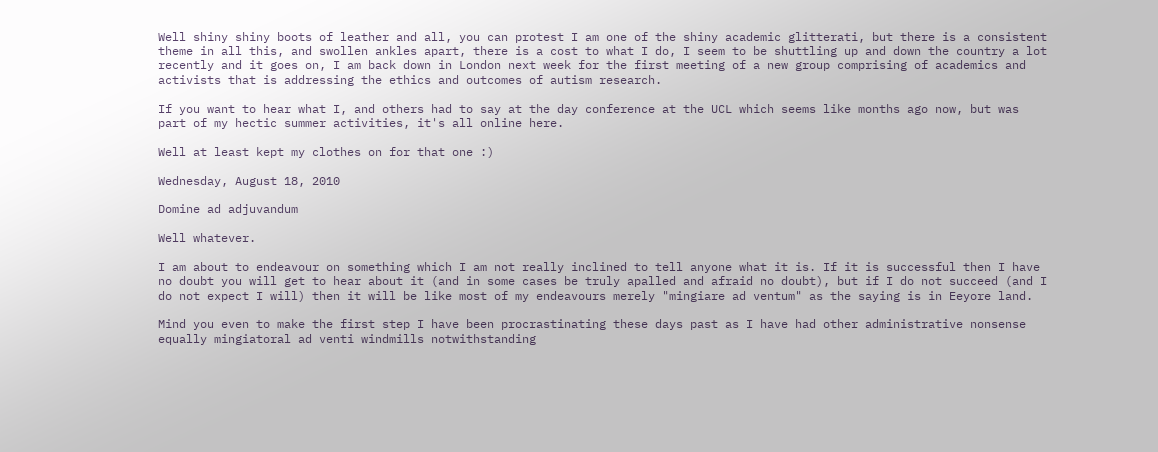Well shiny shiny boots of leather and all, you can protest I am one of the shiny academic glitterati, but there is a consistent theme in all this, and swollen ankles apart, there is a cost to what I do, I seem to be shuttling up and down the country a lot recently and it goes on, I am back down in London next week for the first meeting of a new group comprising of academics and activists that is addressing the ethics and outcomes of autism research.

If you want to hear what I, and others had to say at the day conference at the UCL which seems like months ago now, but was part of my hectic summer activities, it's all online here.

Well at least kept my clothes on for that one :)

Wednesday, August 18, 2010

Domine ad adjuvandum

Well whatever.

I am about to endeavour on something which I am not really inclined to tell anyone what it is. If it is successful then I have no doubt you will get to hear about it (and in some cases be truly apalled and afraid no doubt), but if I do not succeed (and I do not expect I will) then it will be like most of my endeavours merely "mingiare ad ventum" as the saying is in Eeyore land.

Mind you even to make the first step I have been procrastinating these days past as I have had other administrative nonsense equally mingiatoral ad venti windmills notwithstanding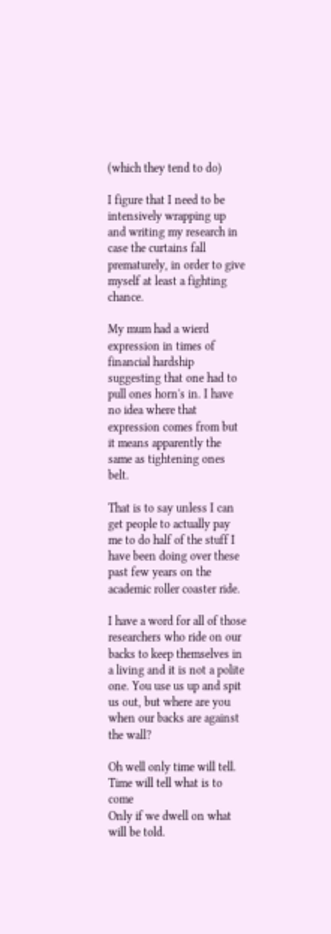(which they tend to do)

I figure that I need to be intensively wrapping up and writing my research in case the curtains fall prematurely, in order to give myself at least a fighting chance.

My mum had a wierd expression in times of financial hardship suggesting that one had to pull ones horn's in. I have no idea where that expression comes from but it means apparently the same as tightening ones belt.

That is to say unless I can get people to actually pay me to do half of the stuff I have been doing over these past few years on the academic roller coaster ride.

I have a word for all of those researchers who ride on our backs to keep themselves in a living and it is not a polite one. You use us up and spit us out, but where are you when our backs are against the wall?

Oh well only time will tell.
Time will tell what is to come
Only if we dwell on what will be told.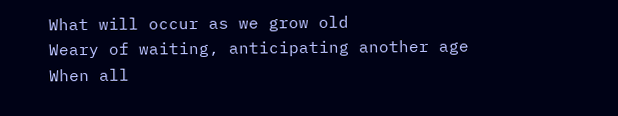What will occur as we grow old
Weary of waiting, anticipating another age
When all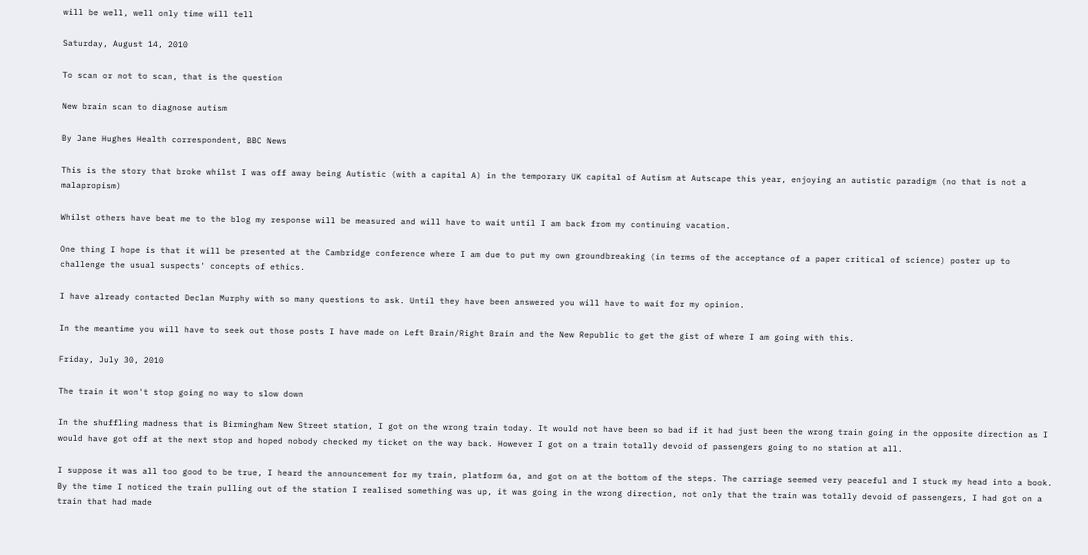will be well, well only time will tell

Saturday, August 14, 2010

To scan or not to scan, that is the question

New brain scan to diagnose autism

By Jane Hughes Health correspondent, BBC News

This is the story that broke whilst I was off away being Autistic (with a capital A) in the temporary UK capital of Autism at Autscape this year, enjoying an autistic paradigm (no that is not a malapropism)

Whilst others have beat me to the blog my response will be measured and will have to wait until I am back from my continuing vacation.

One thing I hope is that it will be presented at the Cambridge conference where I am due to put my own groundbreaking (in terms of the acceptance of a paper critical of science) poster up to challenge the usual suspects' concepts of ethics.

I have already contacted Declan Murphy with so many questions to ask. Until they have been answered you will have to wait for my opinion.

In the meantime you will have to seek out those posts I have made on Left Brain/Right Brain and the New Republic to get the gist of where I am going with this.

Friday, July 30, 2010

The train it won't stop going no way to slow down

In the shuffling madness that is Birmingham New Street station, I got on the wrong train today. It would not have been so bad if it had just been the wrong train going in the opposite direction as I would have got off at the next stop and hoped nobody checked my ticket on the way back. However I got on a train totally devoid of passengers going to no station at all.

I suppose it was all too good to be true, I heard the announcement for my train, platform 6a, and got on at the bottom of the steps. The carriage seemed very peaceful and I stuck my head into a book. By the time I noticed the train pulling out of the station I realised something was up, it was going in the wrong direction, not only that the train was totally devoid of passengers, I had got on a train that had made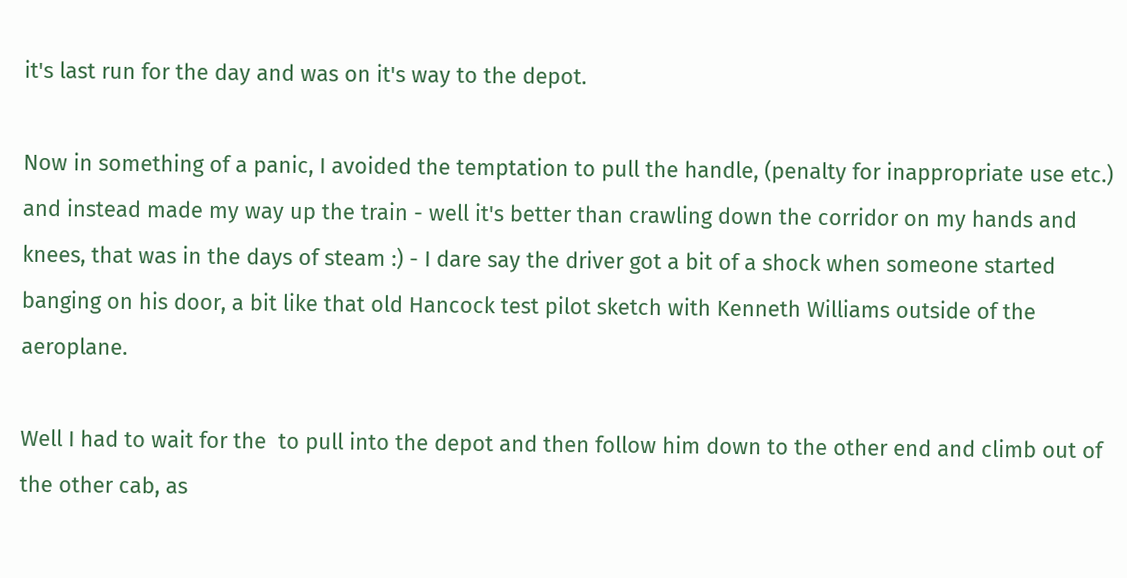it's last run for the day and was on it's way to the depot.

Now in something of a panic, I avoided the temptation to pull the handle, (penalty for inappropriate use etc.) and instead made my way up the train - well it's better than crawling down the corridor on my hands and knees, that was in the days of steam :) - I dare say the driver got a bit of a shock when someone started banging on his door, a bit like that old Hancock test pilot sketch with Kenneth Williams outside of the aeroplane.

Well I had to wait for the  to pull into the depot and then follow him down to the other end and climb out of the other cab, as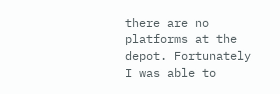there are no platforms at the depot. Fortunately I was able to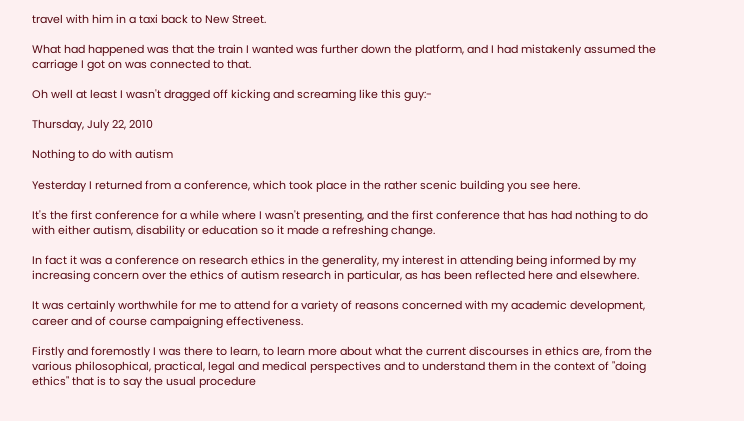travel with him in a taxi back to New Street.

What had happened was that the train I wanted was further down the platform, and I had mistakenly assumed the carriage I got on was connected to that.

Oh well at least I wasn't dragged off kicking and screaming like this guy:-

Thursday, July 22, 2010

Nothing to do with autism

Yesterday I returned from a conference, which took place in the rather scenic building you see here.

It's the first conference for a while where I wasn't presenting, and the first conference that has had nothing to do with either autism, disability or education so it made a refreshing change.

In fact it was a conference on research ethics in the generality, my interest in attending being informed by my increasing concern over the ethics of autism research in particular, as has been reflected here and elsewhere.

It was certainly worthwhile for me to attend for a variety of reasons concerned with my academic development, career and of course campaigning effectiveness.

Firstly and foremostly I was there to learn, to learn more about what the current discourses in ethics are, from the various philosophical, practical, legal and medical perspectives and to understand them in the context of "doing ethics" that is to say the usual procedure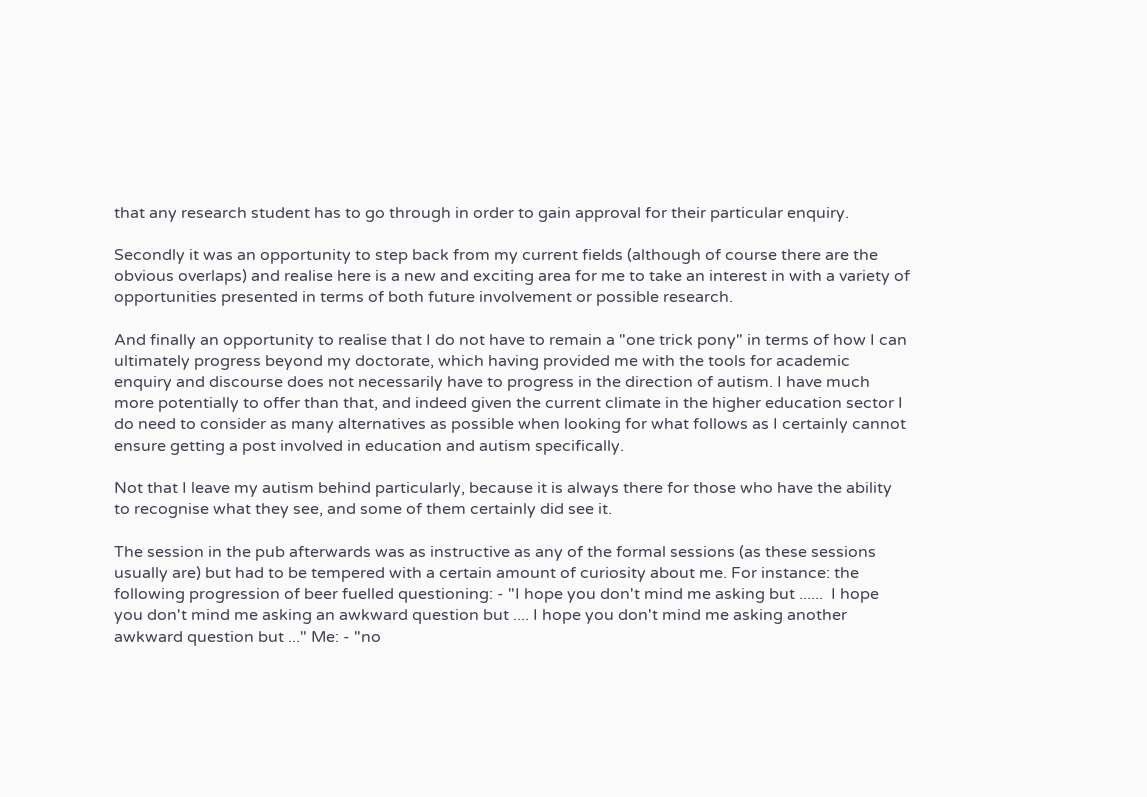that any research student has to go through in order to gain approval for their particular enquiry.

Secondly it was an opportunity to step back from my current fields (although of course there are the obvious overlaps) and realise here is a new and exciting area for me to take an interest in with a variety of opportunities presented in terms of both future involvement or possible research.

And finally an opportunity to realise that I do not have to remain a "one trick pony" in terms of how I can ultimately progress beyond my doctorate, which having provided me with the tools for academic enquiry and discourse does not necessarily have to progress in the direction of autism. I have much more potentially to offer than that, and indeed given the current climate in the higher education sector I do need to consider as many alternatives as possible when looking for what follows as I certainly cannot ensure getting a post involved in education and autism specifically.

Not that I leave my autism behind particularly, because it is always there for those who have the ability to recognise what they see, and some of them certainly did see it.

The session in the pub afterwards was as instructive as any of the formal sessions (as these sessions usually are) but had to be tempered with a certain amount of curiosity about me. For instance: the following progression of beer fuelled questioning: - "I hope you don't mind me asking but ......  I hope you don't mind me asking an awkward question but .... I hope you don't mind me asking another awkward question but ..." Me: - "no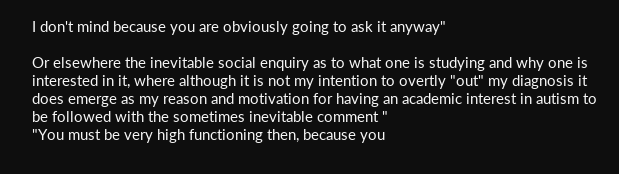I don't mind because you are obviously going to ask it anyway"

Or elsewhere the inevitable social enquiry as to what one is studying and why one is interested in it, where although it is not my intention to overtly "out" my diagnosis it does emerge as my reason and motivation for having an academic interest in autism to be followed with the sometimes inevitable comment "
"You must be very high functioning then, because you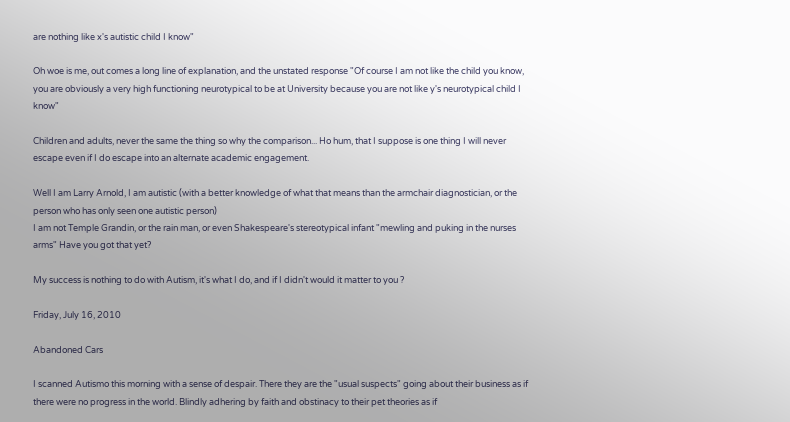are nothing like x's autistic child I know"

Oh woe is me, out comes a long line of explanation, and the unstated response "Of course I am not like the child you know, you are obviously a very high functioning neurotypical to be at University because you are not like y's neurotypical child I know"

Children and adults, never the same the thing so why the comparison... Ho hum, that I suppose is one thing I will never escape even if I do escape into an alternate academic engagement.

Well I am Larry Arnold, I am autistic (with a better knowledge of what that means than the armchair diagnostician, or the person who has only seen one autistic person)
I am not Temple Grandin, or the rain man, or even Shakespeare's stereotypical infant "mewling and puking in the nurses arms" Have you got that yet?

My success is nothing to do with Autism, it's what I do, and if I didn't would it matter to you ?

Friday, July 16, 2010

Abandoned Cars

I scanned Autismo this morning with a sense of despair. There they are the "usual suspects" going about their business as if there were no progress in the world. Blindly adhering by faith and obstinacy to their pet theories as if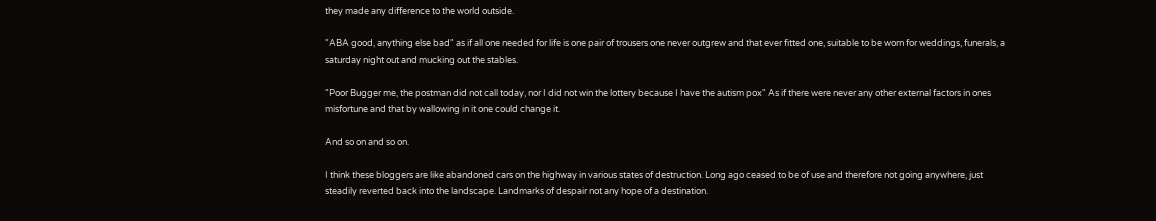they made any difference to the world outside.

"ABA good, anything else bad" as if all one needed for life is one pair of trousers one never outgrew and that ever fitted one, suitable to be worn for weddings, funerals, a saturday night out and mucking out the stables.

"Poor Bugger me, the postman did not call today, nor I did not win the lottery because I have the autism pox" As if there were never any other external factors in ones misfortune and that by wallowing in it one could change it.

And so on and so on.

I think these bloggers are like abandoned cars on the highway in various states of destruction. Long ago ceased to be of use and therefore not going anywhere, just steadily reverted back into the landscape. Landmarks of despair not any hope of a destination.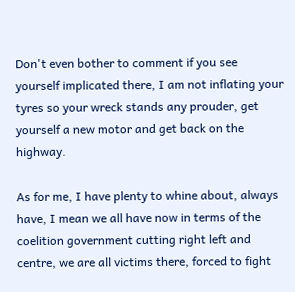Don't even bother to comment if you see yourself implicated there, I am not inflating your tyres so your wreck stands any prouder, get yourself a new motor and get back on the highway.

As for me, I have plenty to whine about, always have, I mean we all have now in terms of the coelition government cutting right left and centre, we are all victims there, forced to fight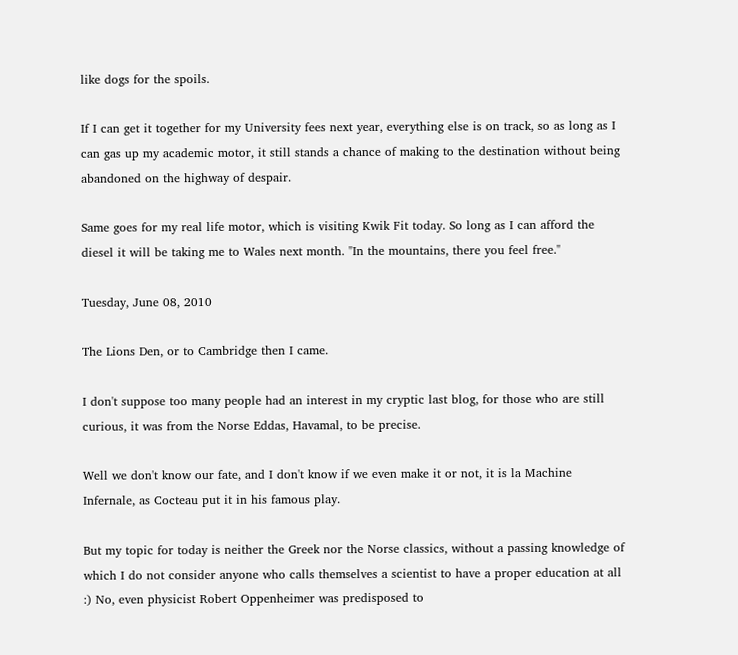like dogs for the spoils.

If I can get it together for my University fees next year, everything else is on track, so as long as I can gas up my academic motor, it still stands a chance of making to the destination without being abandoned on the highway of despair.

Same goes for my real life motor, which is visiting Kwik Fit today. So long as I can afford the diesel it will be taking me to Wales next month. "In the mountains, there you feel free."

Tuesday, June 08, 2010

The Lions Den, or to Cambridge then I came.

I don't suppose too many people had an interest in my cryptic last blog, for those who are still curious, it was from the Norse Eddas, Havamal, to be precise.

Well we don't know our fate, and I don't know if we even make it or not, it is la Machine Infernale, as Cocteau put it in his famous play.

But my topic for today is neither the Greek nor the Norse classics, without a passing knowledge of which I do not consider anyone who calls themselves a scientist to have a proper education at all :) No, even physicist Robert Oppenheimer was predisposed to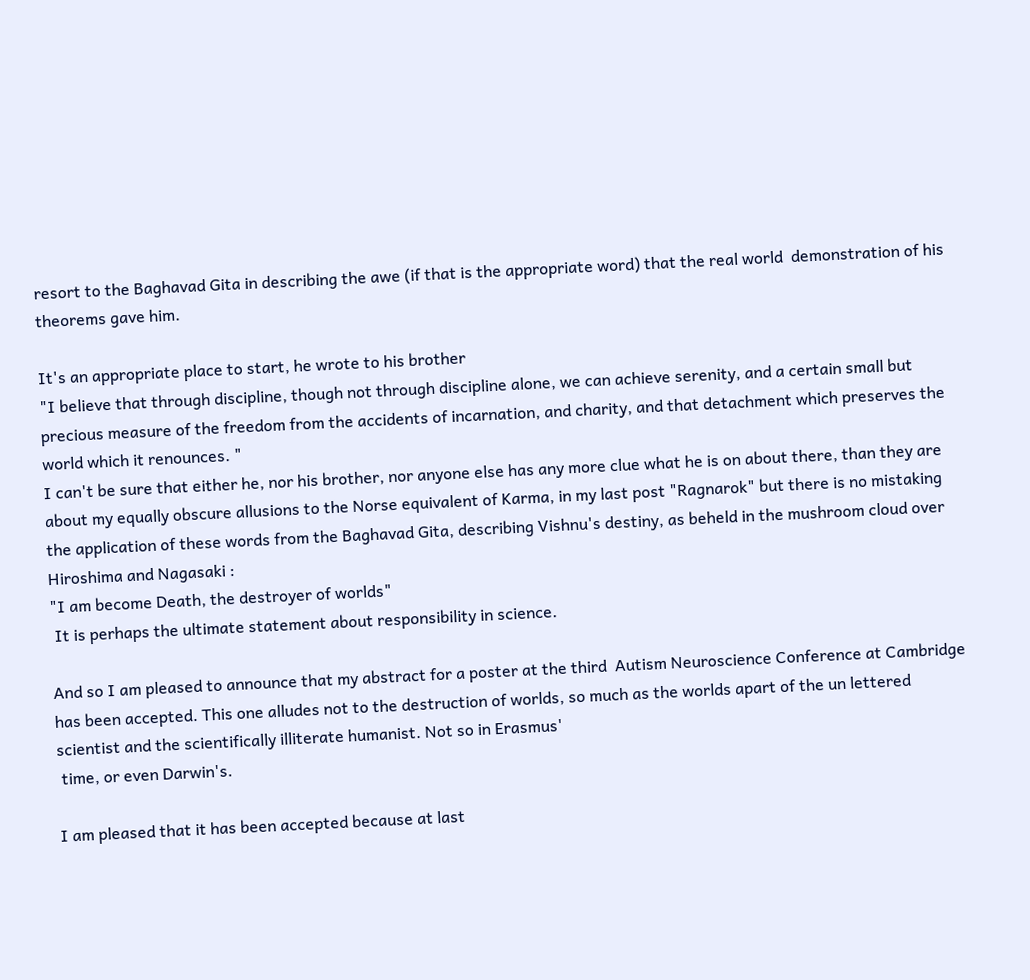resort to the Baghavad Gita in describing the awe (if that is the appropriate word) that the real world  demonstration of his theorems gave him.

It's an appropriate place to start, he wrote to his brother
"I believe that through discipline, though not through discipline alone, we can achieve serenity, and a certain small but precious measure of the freedom from the accidents of incarnation, and charity, and that detachment which preserves the world which it renounces. "
I can't be sure that either he, nor his brother, nor anyone else has any more clue what he is on about there, than they are about my equally obscure allusions to the Norse equivalent of Karma, in my last post "Ragnarok" but there is no mistaking the application of these words from the Baghavad Gita, describing Vishnu's destiny, as beheld in the mushroom cloud over Hiroshima and Nagasaki :
"I am become Death, the destroyer of worlds"
 It is perhaps the ultimate statement about responsibility in science.

And so I am pleased to announce that my abstract for a poster at the third  Autism Neuroscience Conference at Cambridge has been accepted. This one alludes not to the destruction of worlds, so much as the worlds apart of the un lettered scientist and the scientifically illiterate humanist. Not so in Erasmus'
 time, or even Darwin's.

I am pleased that it has been accepted because at last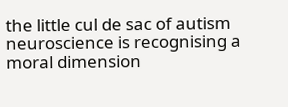the little cul de sac of autism neuroscience is recognising a moral dimension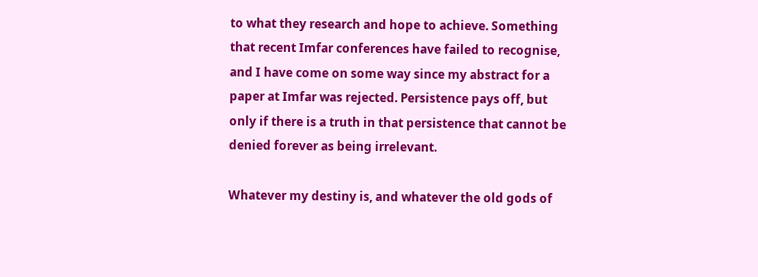to what they research and hope to achieve. Something that recent Imfar conferences have failed to recognise, and I have come on some way since my abstract for a paper at Imfar was rejected. Persistence pays off, but only if there is a truth in that persistence that cannot be denied forever as being irrelevant.

Whatever my destiny is, and whatever the old gods of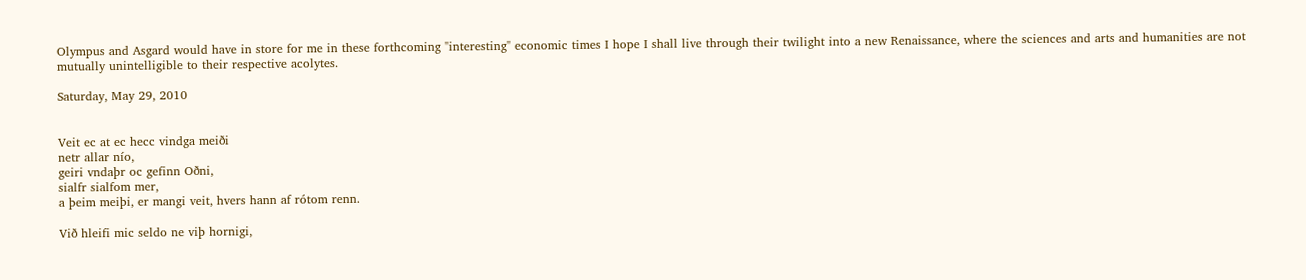Olympus and Asgard would have in store for me in these forthcoming "interesting" economic times I hope I shall live through their twilight into a new Renaissance, where the sciences and arts and humanities are not mutually unintelligible to their respective acolytes.

Saturday, May 29, 2010


Veit ec at ec hecc vindga meiði
netr allar nío,
geiri vndaþr oc gefinn Oðni,
sialfr sialfom mer,
a þeim meiþi, er mangi veit, hvers hann af rótom renn.

Við hleifi mic seldo ne viþ hornigi,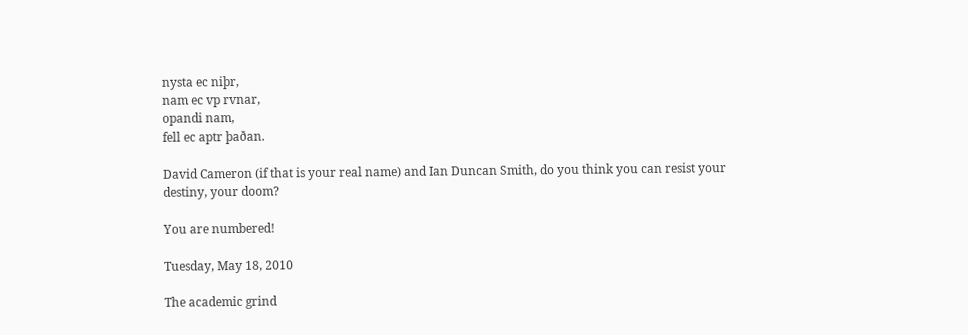nysta ec niþr,
nam ec vp rvnar,
opandi nam,
fell ec aptr þaðan.

David Cameron (if that is your real name) and Ian Duncan Smith, do you think you can resist your destiny, your doom?

You are numbered!

Tuesday, May 18, 2010

The academic grind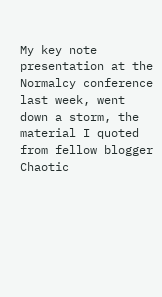My key note presentation at the Normalcy conference last week, went down a storm, the material I quoted from fellow blogger Chaotic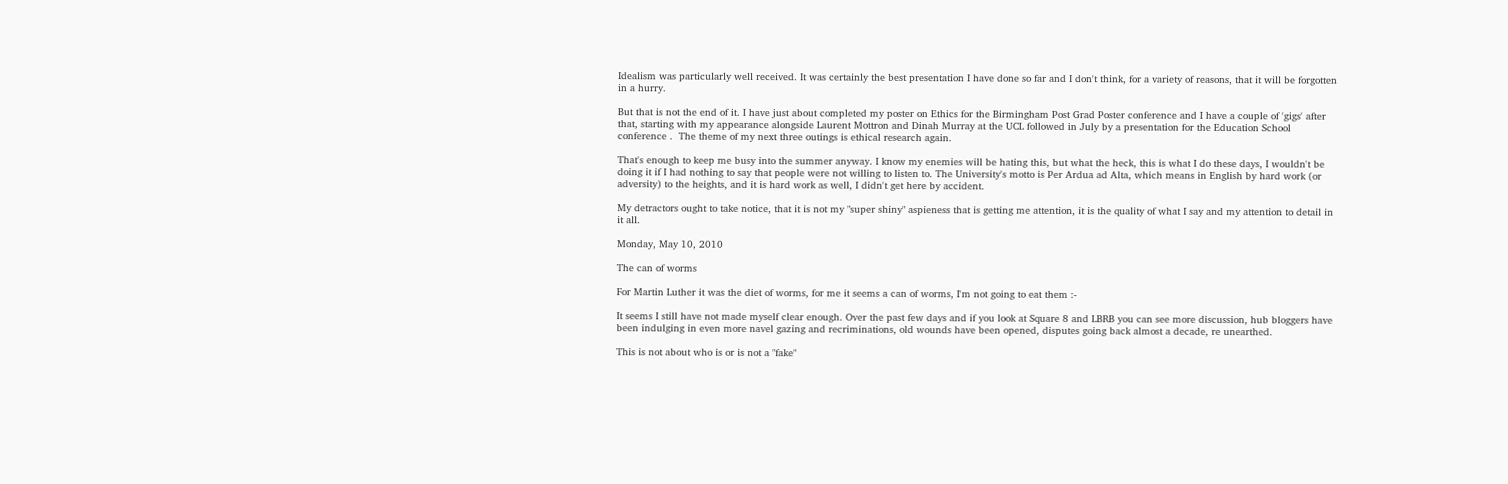Idealism was particularly well received. It was certainly the best presentation I have done so far and I don't think, for a variety of reasons, that it will be forgotten in a hurry.

But that is not the end of it. I have just about completed my poster on Ethics for the Birmingham Post Grad Poster conference and I have a couple of 'gigs' after that, starting with my appearance alongside Laurent Mottron and Dinah Murray at the UCL followed in July by a presentation for the Education School conference .  The theme of my next three outings is ethical research again.

That's enough to keep me busy into the summer anyway. I know my enemies will be hating this, but what the heck, this is what I do these days, I wouldn't be doing it if I had nothing to say that people were not willing to listen to. The University's motto is Per Ardua ad Alta, which means in English by hard work (or adversity) to the heights, and it is hard work as well, I didn't get here by accident.

My detractors ought to take notice, that it is not my "super shiny" aspieness that is getting me attention, it is the quality of what I say and my attention to detail in it all.

Monday, May 10, 2010

The can of worms

For Martin Luther it was the diet of worms, for me it seems a can of worms, I'm not going to eat them :-

It seems I still have not made myself clear enough. Over the past few days and if you look at Square 8 and LBRB you can see more discussion, hub bloggers have been indulging in even more navel gazing and recriminations, old wounds have been opened, disputes going back almost a decade, re unearthed.

This is not about who is or is not a "fake"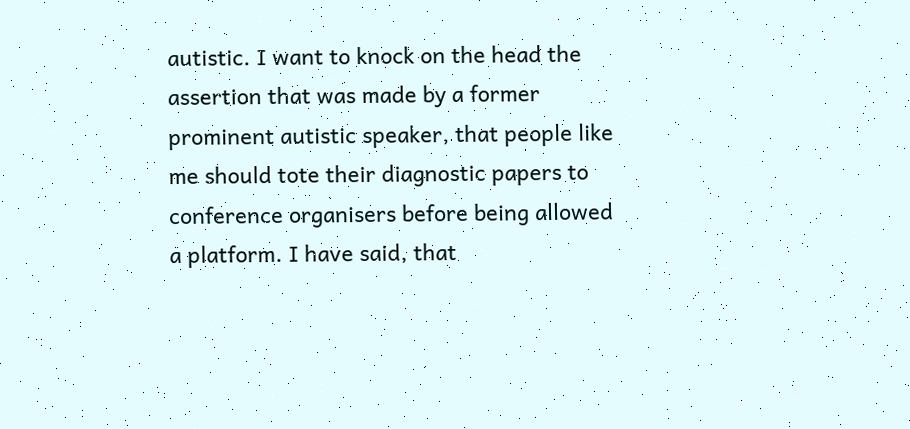autistic. I want to knock on the head the assertion that was made by a former prominent autistic speaker, that people like me should tote their diagnostic papers to conference organisers before being allowed a platform. I have said, that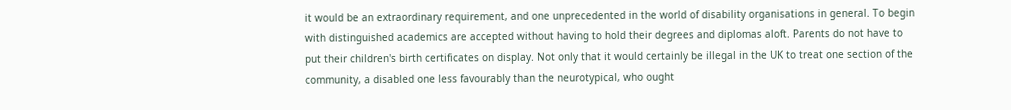it would be an extraordinary requirement, and one unprecedented in the world of disability organisations in general. To begin with distinguished academics are accepted without having to hold their degrees and diplomas aloft. Parents do not have to put their children's birth certificates on display. Not only that it would certainly be illegal in the UK to treat one section of the community, a disabled one less favourably than the neurotypical, who ought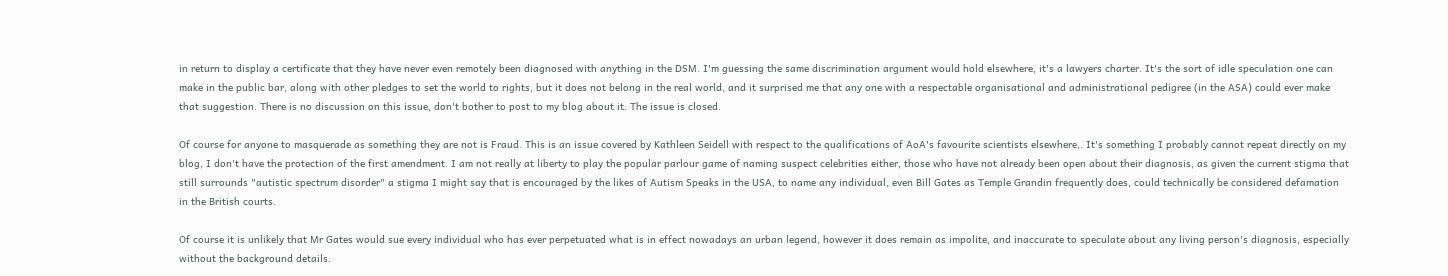in return to display a certificate that they have never even remotely been diagnosed with anything in the DSM. I'm guessing the same discrimination argument would hold elsewhere, it's a lawyers charter. It's the sort of idle speculation one can make in the public bar, along with other pledges to set the world to rights, but it does not belong in the real world, and it surprised me that any one with a respectable organisational and administrational pedigree (in the ASA) could ever make that suggestion. There is no discussion on this issue, don't bother to post to my blog about it. The issue is closed.

Of course for anyone to masquerade as something they are not is Fraud. This is an issue covered by Kathleen Seidell with respect to the qualifications of AoA's favourite scientists elsewhere,. It's something I probably cannot repeat directly on my blog, I don't have the protection of the first amendment. I am not really at liberty to play the popular parlour game of naming suspect celebrities either, those who have not already been open about their diagnosis, as given the current stigma that still surrounds "autistic spectrum disorder" a stigma I might say that is encouraged by the likes of Autism Speaks in the USA, to name any individual, even Bill Gates as Temple Grandin frequently does, could technically be considered defamation in the British courts.

Of course it is unlikely that Mr Gates would sue every individual who has ever perpetuated what is in effect nowadays an urban legend, however it does remain as impolite, and inaccurate to speculate about any living person's diagnosis, especially without the background details.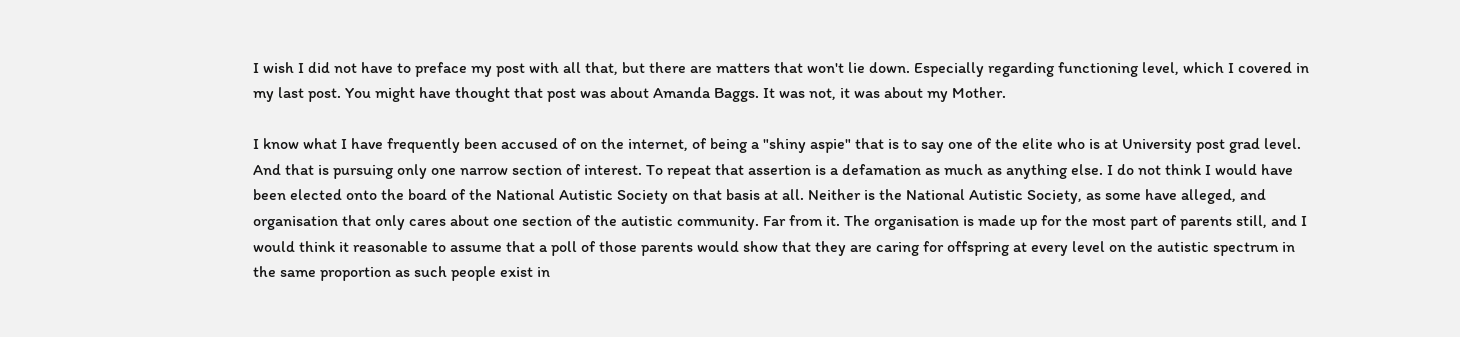I wish I did not have to preface my post with all that, but there are matters that won't lie down. Especially regarding functioning level, which I covered in my last post. You might have thought that post was about Amanda Baggs. It was not, it was about my Mother.

I know what I have frequently been accused of on the internet, of being a "shiny aspie" that is to say one of the elite who is at University post grad level. And that is pursuing only one narrow section of interest. To repeat that assertion is a defamation as much as anything else. I do not think I would have been elected onto the board of the National Autistic Society on that basis at all. Neither is the National Autistic Society, as some have alleged, and organisation that only cares about one section of the autistic community. Far from it. The organisation is made up for the most part of parents still, and I would think it reasonable to assume that a poll of those parents would show that they are caring for offspring at every level on the autistic spectrum in the same proportion as such people exist in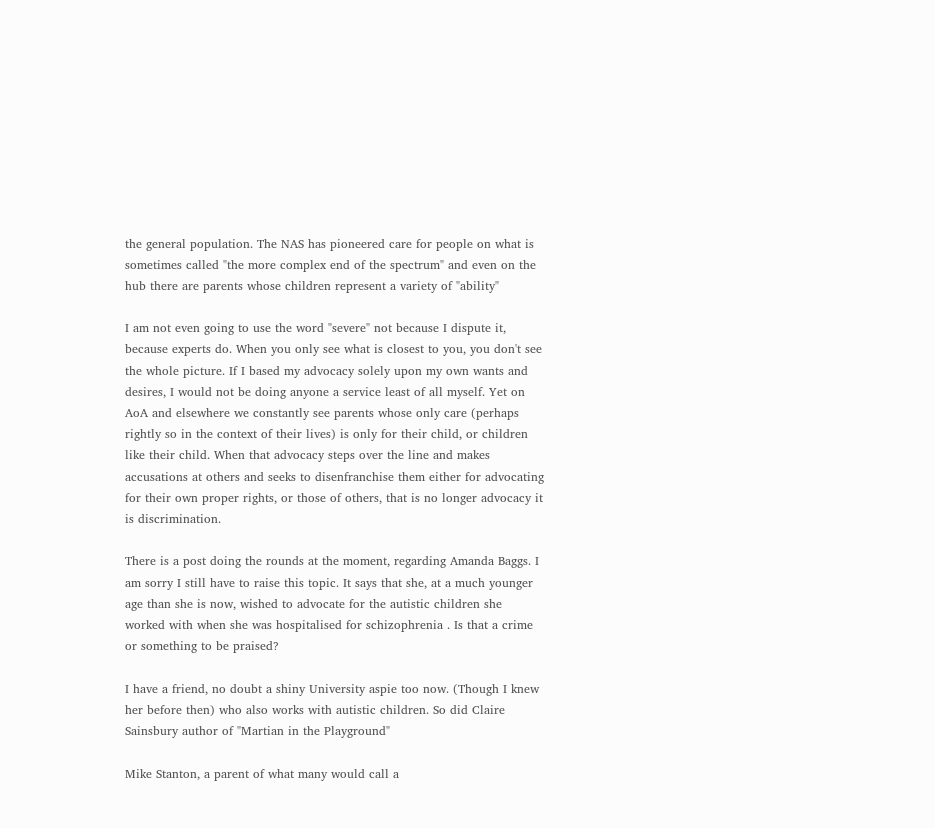the general population. The NAS has pioneered care for people on what is sometimes called "the more complex end of the spectrum" and even on the hub there are parents whose children represent a variety of "ability"

I am not even going to use the word "severe" not because I dispute it, because experts do. When you only see what is closest to you, you don't see the whole picture. If I based my advocacy solely upon my own wants and desires, I would not be doing anyone a service least of all myself. Yet on AoA and elsewhere we constantly see parents whose only care (perhaps rightly so in the context of their lives) is only for their child, or children like their child. When that advocacy steps over the line and makes accusations at others and seeks to disenfranchise them either for advocating for their own proper rights, or those of others, that is no longer advocacy it is discrimination.

There is a post doing the rounds at the moment, regarding Amanda Baggs. I am sorry I still have to raise this topic. It says that she, at a much younger age than she is now, wished to advocate for the autistic children she worked with when she was hospitalised for schizophrenia . Is that a crime or something to be praised?

I have a friend, no doubt a shiny University aspie too now. (Though I knew her before then) who also works with autistic children. So did Claire Sainsbury author of "Martian in the Playground"

Mike Stanton, a parent of what many would call a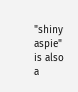"shiny aspie" is also a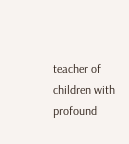teacher of children with profound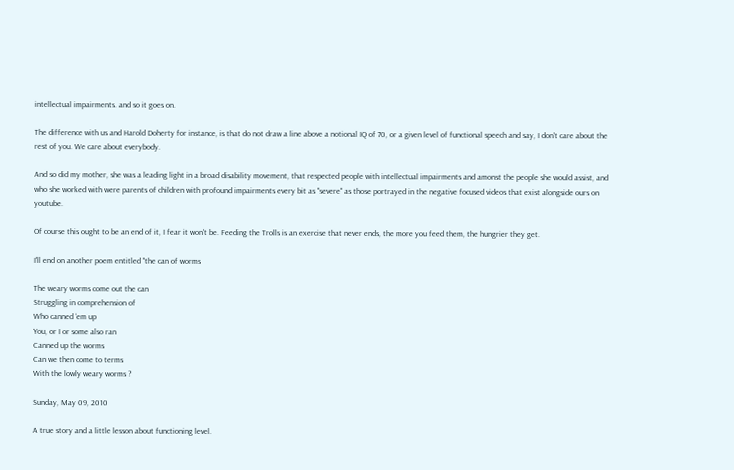intellectual impairments. and so it goes on.

The difference with us and Harold Doherty for instance, is that do not draw a line above a notional IQ of 70, or a given level of functional speech and say, I don't care about the rest of you. We care about everybody.

And so did my mother, she was a leading light in a broad disability movement, that respected people with intellectual impairments and amonst the people she would assist, and who she worked with were parents of children with profound impairments every bit as "severe" as those portrayed in the negative focused videos that exist alongside ours on youtube.

Of course this ought to be an end of it, I fear it won't be. Feeding the Trolls is an exercise that never ends, the more you feed them, the hungrier they get.

I'll end on another poem entitled "the can of worms

The weary worms come out the can
Struggling in comprehension of
Who canned ‘em up
You, or I or some also ran
Canned up the worms
Can we then come to terms
With the lowly weary worms ?

Sunday, May 09, 2010

A true story and a little lesson about functioning level.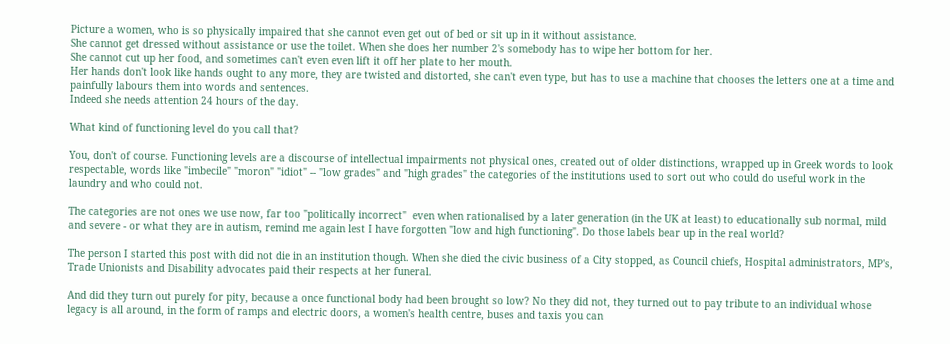Picture a women, who is so physically impaired that she cannot even get out of bed or sit up in it without assistance.
She cannot get dressed without assistance or use the toilet. When she does her number 2's somebody has to wipe her bottom for her.
She cannot cut up her food, and sometimes can't even even lift it off her plate to her mouth.
Her hands don't look like hands ought to any more, they are twisted and distorted, she can't even type, but has to use a machine that chooses the letters one at a time and painfully labours them into words and sentences.
Indeed she needs attention 24 hours of the day.

What kind of functioning level do you call that?

You, don't of course. Functioning levels are a discourse of intellectual impairments not physical ones, created out of older distinctions, wrapped up in Greek words to look respectable, words like "imbecile" "moron" "idiot" -- "low grades" and "high grades" the categories of the institutions used to sort out who could do useful work in the laundry and who could not.

The categories are not ones we use now, far too "politically incorrect"  even when rationalised by a later generation (in the UK at least) to educationally sub normal, mild and severe - or what they are in autism, remind me again lest I have forgotten "low and high functioning". Do those labels bear up in the real world?

The person I started this post with did not die in an institution though. When she died the civic business of a City stopped, as Council chiefs, Hospital administrators, MP's, Trade Unionists and Disability advocates paid their respects at her funeral.

And did they turn out purely for pity, because a once functional body had been brought so low? No they did not, they turned out to pay tribute to an individual whose legacy is all around, in the form of ramps and electric doors, a women's health centre, buses and taxis you can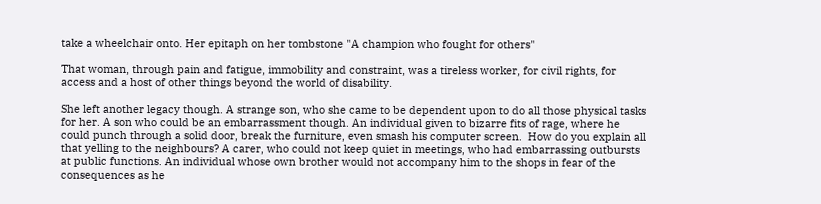take a wheelchair onto. Her epitaph on her tombstone "A champion who fought for others"

That woman, through pain and fatigue, immobility and constraint, was a tireless worker, for civil rights, for access and a host of other things beyond the world of disability.

She left another legacy though. A strange son, who she came to be dependent upon to do all those physical tasks for her. A son who could be an embarrassment though. An individual given to bizarre fits of rage, where he could punch through a solid door, break the furniture, even smash his computer screen.  How do you explain all that yelling to the neighbours? A carer, who could not keep quiet in meetings, who had embarrassing outbursts at public functions. An individual whose own brother would not accompany him to the shops in fear of the consequences as he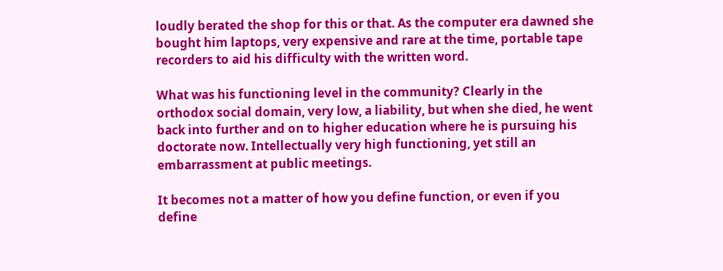loudly berated the shop for this or that. As the computer era dawned she bought him laptops, very expensive and rare at the time, portable tape recorders to aid his difficulty with the written word.

What was his functioning level in the community? Clearly in the orthodox social domain, very low, a liability, but when she died, he went back into further and on to higher education where he is pursuing his doctorate now. Intellectually very high functioning, yet still an embarrassment at public meetings.

It becomes not a matter of how you define function, or even if you define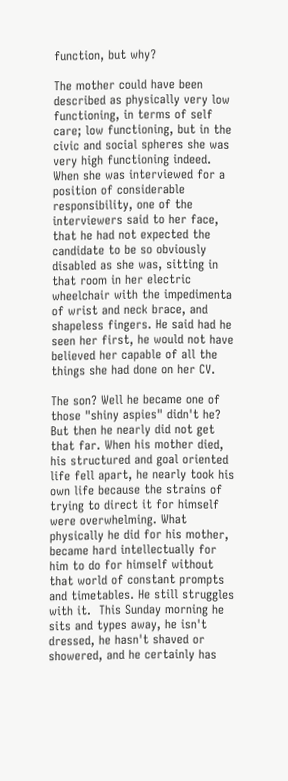function, but why?

The mother could have been described as physically very low functioning, in terms of self care; low functioning, but in the civic and social spheres she was very high functioning indeed. When she was interviewed for a position of considerable responsibility, one of the interviewers said to her face, that he had not expected the candidate to be so obviously disabled as she was, sitting in that room in her electric wheelchair with the impedimenta of wrist and neck brace, and shapeless fingers. He said had he seen her first, he would not have believed her capable of all the things she had done on her CV.

The son? Well he became one of those "shiny aspies" didn't he? But then he nearly did not get that far. When his mother died, his structured and goal oriented life fell apart, he nearly took his own life because the strains of trying to direct it for himself were overwhelming. What physically he did for his mother, became hard intellectually for him to do for himself without that world of constant prompts and timetables. He still struggles with it.  This Sunday morning he sits and types away, he isn't dressed, he hasn't shaved or showered, and he certainly has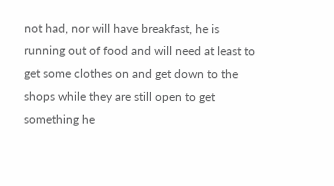not had, nor will have breakfast, he is running out of food and will need at least to get some clothes on and get down to the shops while they are still open to get something he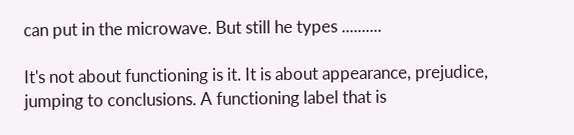can put in the microwave. But still he types ..........

It's not about functioning is it. It is about appearance, prejudice, jumping to conclusions. A functioning label that is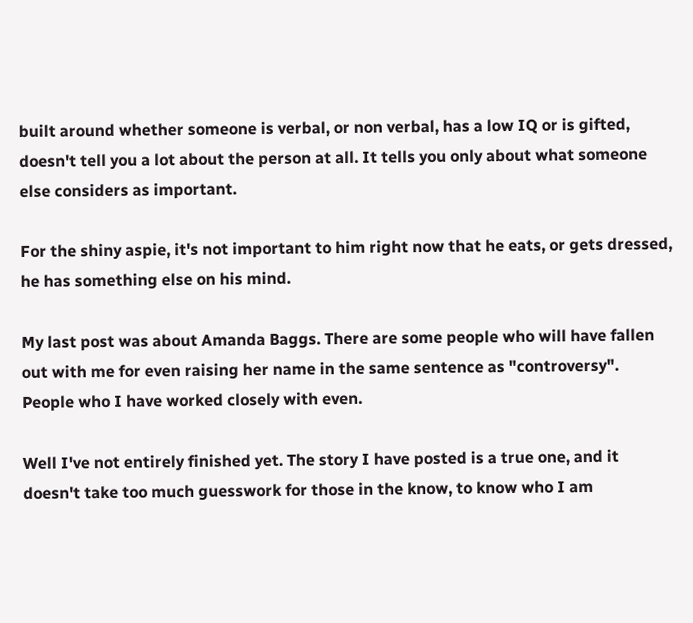built around whether someone is verbal, or non verbal, has a low IQ or is gifted, doesn't tell you a lot about the person at all. It tells you only about what someone else considers as important.

For the shiny aspie, it's not important to him right now that he eats, or gets dressed, he has something else on his mind.

My last post was about Amanda Baggs. There are some people who will have fallen out with me for even raising her name in the same sentence as "controversy". People who I have worked closely with even.

Well I've not entirely finished yet. The story I have posted is a true one, and it doesn't take too much guesswork for those in the know, to know who I am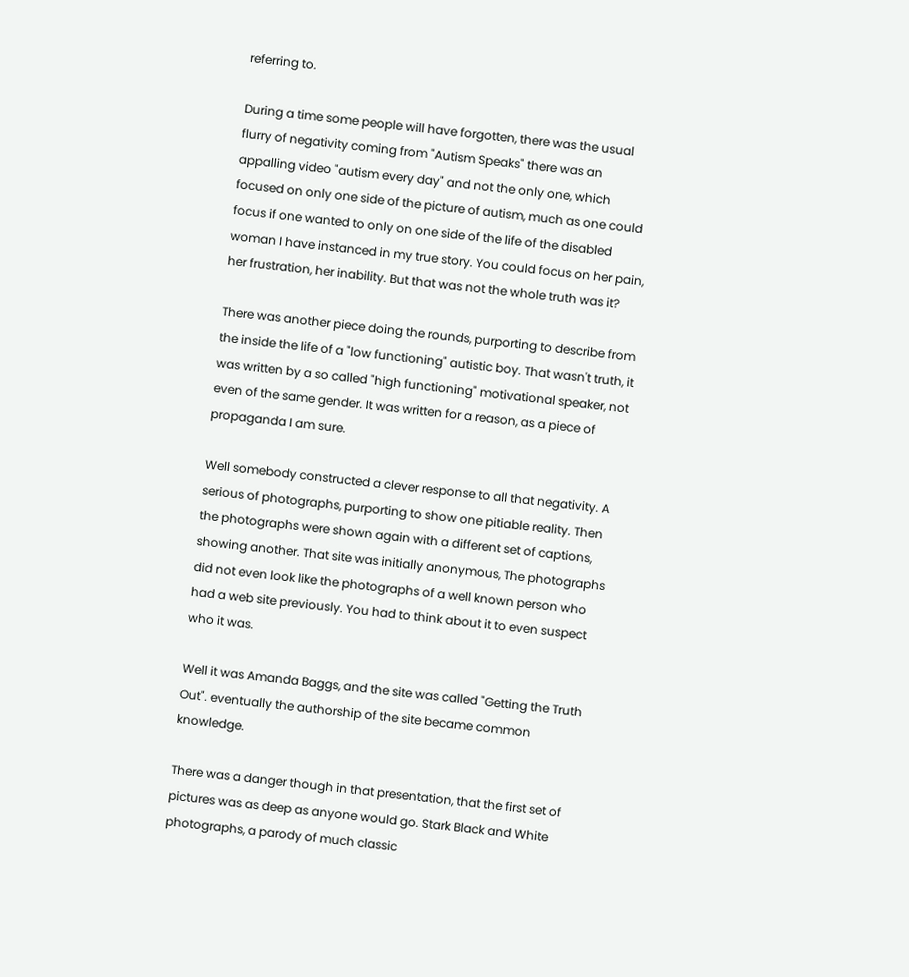referring to.

During a time some people will have forgotten, there was the usual flurry of negativity coming from "Autism Speaks" there was an appalling video "autism every day" and not the only one, which focused on only one side of the picture of autism, much as one could focus if one wanted to only on one side of the life of the disabled woman I have instanced in my true story. You could focus on her pain, her frustration, her inability. But that was not the whole truth was it?

There was another piece doing the rounds, purporting to describe from the inside the life of a "low functioning" autistic boy. That wasn't truth, it was written by a so called "high functioning" motivational speaker, not even of the same gender. It was written for a reason, as a piece of propaganda I am sure.

Well somebody constructed a clever response to all that negativity. A serious of photographs, purporting to show one pitiable reality. Then the photographs were shown again with a different set of captions, showing another. That site was initially anonymous, The photographs did not even look like the photographs of a well known person who had a web site previously. You had to think about it to even suspect who it was.

Well it was Amanda Baggs, and the site was called "Getting the Truth Out". eventually the authorship of the site became common knowledge.

There was a danger though in that presentation, that the first set of pictures was as deep as anyone would go. Stark Black and White photographs, a parody of much classic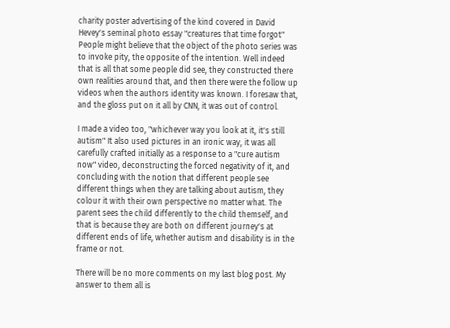charity poster advertising of the kind covered in David Hevey's seminal photo essay "creatures that time forgot"  People might believe that the object of the photo series was to invoke pity, the opposite of the intention. Well indeed that is all that some people did see, they constructed there own realities around that, and then there were the follow up videos when the authors identity was known. I foresaw that, and the gloss put on it all by CNN, it was out of control.

I made a video too, "whichever way you look at it, it's still autism" It also used pictures in an ironic way, it was all carefully crafted initially as a response to a "cure autism now" video, deconstructing the forced negativity of it, and concluding with the notion that different people see different things when they are talking about autism, they colour it with their own perspective no matter what. The parent sees the child differently to the child themself, and that is because they are both on different journey's at different ends of life, whether autism and disability is in the frame or not.

There will be no more comments on my last blog post. My answer to them all is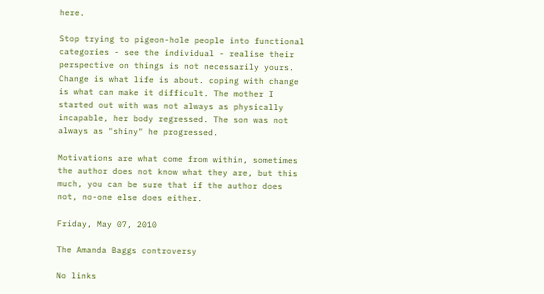here.

Stop trying to pigeon-hole people into functional categories - see the individual - realise their perspective on things is not necessarily yours.  Change is what life is about. coping with change is what can make it difficult. The mother I started out with was not always as physically incapable, her body regressed. The son was not always as "shiny" he progressed.

Motivations are what come from within, sometimes the author does not know what they are, but this much, you can be sure that if the author does not, no-one else does either.

Friday, May 07, 2010

The Amanda Baggs controversy

No links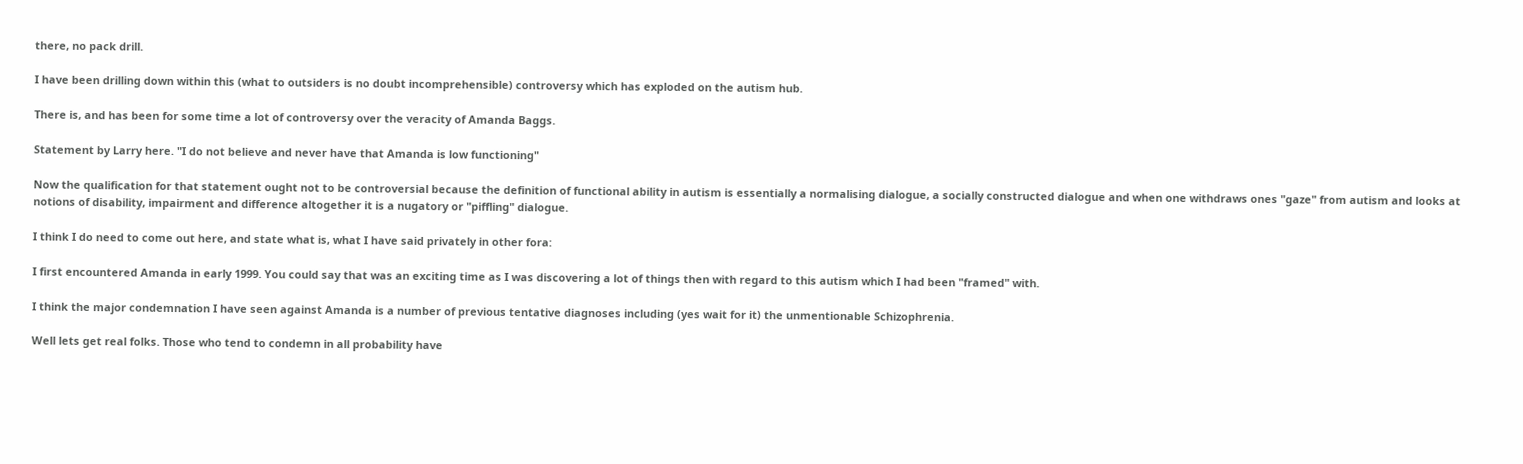there, no pack drill.

I have been drilling down within this (what to outsiders is no doubt incomprehensible) controversy which has exploded on the autism hub.

There is, and has been for some time a lot of controversy over the veracity of Amanda Baggs.

Statement by Larry here. "I do not believe and never have that Amanda is low functioning"

Now the qualification for that statement ought not to be controversial because the definition of functional ability in autism is essentially a normalising dialogue, a socially constructed dialogue and when one withdraws ones "gaze" from autism and looks at notions of disability, impairment and difference altogether it is a nugatory or "piffling" dialogue.

I think I do need to come out here, and state what is, what I have said privately in other fora:

I first encountered Amanda in early 1999. You could say that was an exciting time as I was discovering a lot of things then with regard to this autism which I had been "framed" with.

I think the major condemnation I have seen against Amanda is a number of previous tentative diagnoses including (yes wait for it) the unmentionable Schizophrenia.

Well lets get real folks. Those who tend to condemn in all probability have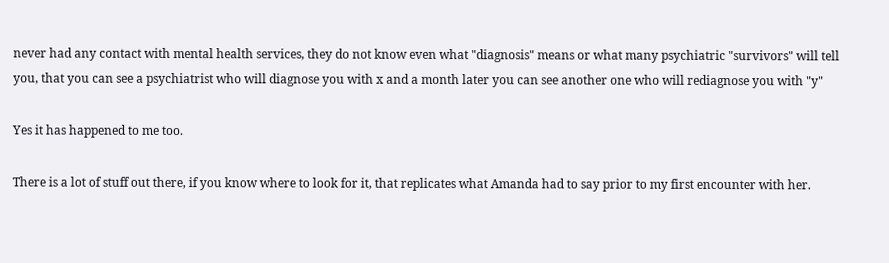never had any contact with mental health services, they do not know even what "diagnosis" means or what many psychiatric "survivors" will tell you, that you can see a psychiatrist who will diagnose you with x and a month later you can see another one who will rediagnose you with "y"

Yes it has happened to me too.

There is a lot of stuff out there, if you know where to look for it, that replicates what Amanda had to say prior to my first encounter with her.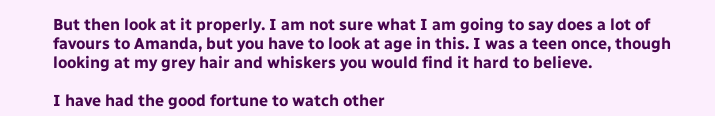But then look at it properly. I am not sure what I am going to say does a lot of favours to Amanda, but you have to look at age in this. I was a teen once, though looking at my grey hair and whiskers you would find it hard to believe.

I have had the good fortune to watch other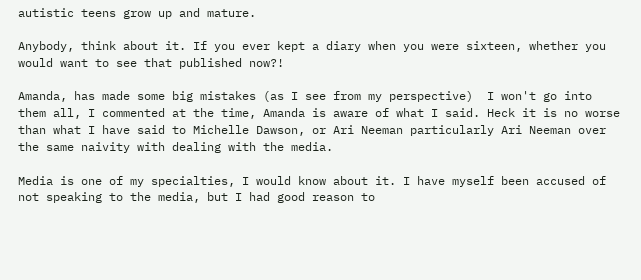autistic teens grow up and mature.

Anybody, think about it. If you ever kept a diary when you were sixteen, whether you would want to see that published now?!

Amanda, has made some big mistakes (as I see from my perspective)  I won't go into them all, I commented at the time, Amanda is aware of what I said. Heck it is no worse than what I have said to Michelle Dawson, or Ari Neeman particularly Ari Neeman over the same naivity with dealing with the media.

Media is one of my specialties, I would know about it. I have myself been accused of not speaking to the media, but I had good reason to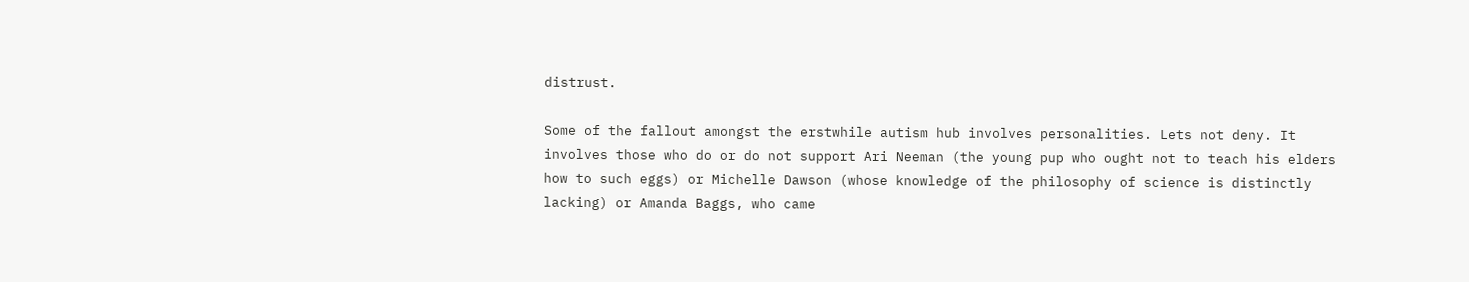distrust.

Some of the fallout amongst the erstwhile autism hub involves personalities. Lets not deny. It involves those who do or do not support Ari Neeman (the young pup who ought not to teach his elders how to such eggs) or Michelle Dawson (whose knowledge of the philosophy of science is distinctly lacking) or Amanda Baggs, who came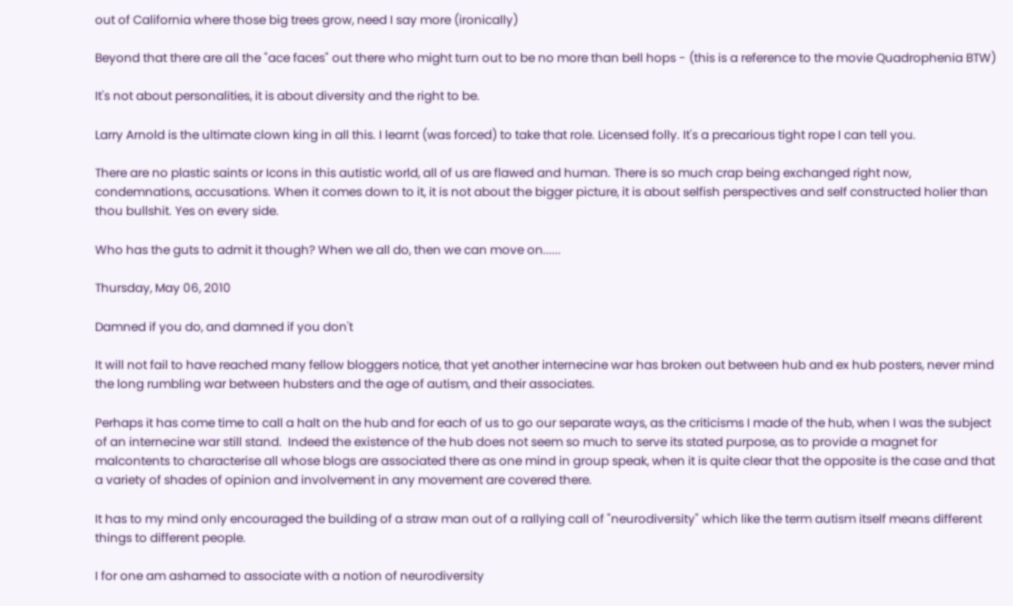out of California where those big trees grow, need I say more (ironically)

Beyond that there are all the "ace faces" out there who might turn out to be no more than bell hops - (this is a reference to the movie Quadrophenia BTW)

It's not about personalities, it is about diversity and the right to be.

Larry Arnold is the ultimate clown king in all this. I learnt (was forced) to take that role. Licensed folly. It's a precarious tight rope I can tell you.

There are no plastic saints or Icons in this autistic world, all of us are flawed and human. There is so much crap being exchanged right now, condemnations, accusations. When it comes down to it, it is not about the bigger picture, it is about selfish perspectives and self constructed holier than thou bullshit. Yes on every side.

Who has the guts to admit it though? When we all do, then we can move on......

Thursday, May 06, 2010

Damned if you do, and damned if you don't

It will not fail to have reached many fellow bloggers notice, that yet another internecine war has broken out between hub and ex hub posters, never mind the long rumbling war between hubsters and the age of autism, and their associates.

Perhaps it has come time to call a halt on the hub and for each of us to go our separate ways, as the criticisms I made of the hub, when I was the subject of an internecine war still stand.  Indeed the existence of the hub does not seem so much to serve its stated purpose, as to provide a magnet for malcontents to characterise all whose blogs are associated there as one mind in group speak, when it is quite clear that the opposite is the case and that a variety of shades of opinion and involvement in any movement are covered there.

It has to my mind only encouraged the building of a straw man out of a rallying call of "neurodiversity" which like the term autism itself means different things to different people.

I for one am ashamed to associate with a notion of neurodiversity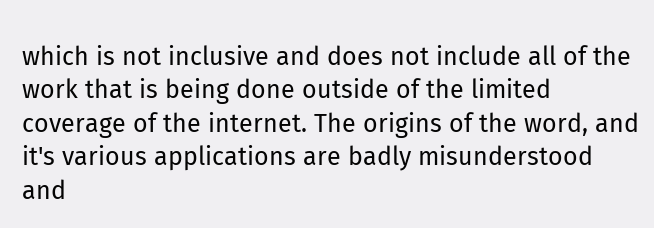which is not inclusive and does not include all of the work that is being done outside of the limited coverage of the internet. The origins of the word, and it's various applications are badly misunderstood and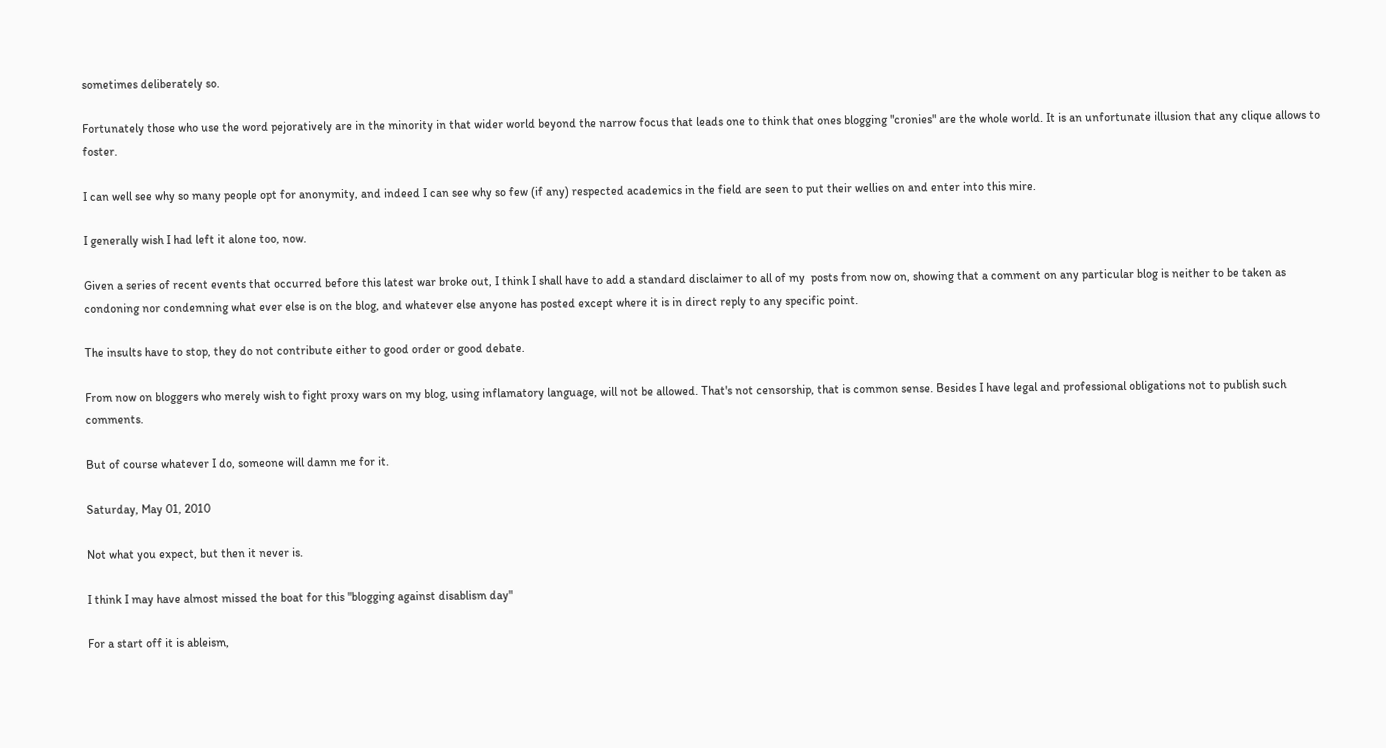sometimes deliberately so.

Fortunately those who use the word pejoratively are in the minority in that wider world beyond the narrow focus that leads one to think that ones blogging "cronies" are the whole world. It is an unfortunate illusion that any clique allows to foster.

I can well see why so many people opt for anonymity, and indeed I can see why so few (if any) respected academics in the field are seen to put their wellies on and enter into this mire.

I generally wish I had left it alone too, now.

Given a series of recent events that occurred before this latest war broke out, I think I shall have to add a standard disclaimer to all of my  posts from now on, showing that a comment on any particular blog is neither to be taken as condoning nor condemning what ever else is on the blog, and whatever else anyone has posted except where it is in direct reply to any specific point.

The insults have to stop, they do not contribute either to good order or good debate.

From now on bloggers who merely wish to fight proxy wars on my blog, using inflamatory language, will not be allowed. That's not censorship, that is common sense. Besides I have legal and professional obligations not to publish such comments.

But of course whatever I do, someone will damn me for it.

Saturday, May 01, 2010

Not what you expect, but then it never is.

I think I may have almost missed the boat for this "blogging against disablism day"

For a start off it is ableism,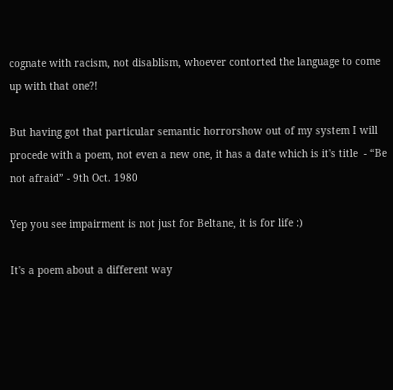cognate with racism, not disablism, whoever contorted the language to come up with that one?!

But having got that particular semantic horrorshow out of my system I will procede with a poem, not even a new one, it has a date which is it's title  - “Be not afraid” - 9th Oct. 1980

Yep you see impairment is not just for Beltane, it is for life :)

It's a poem about a different way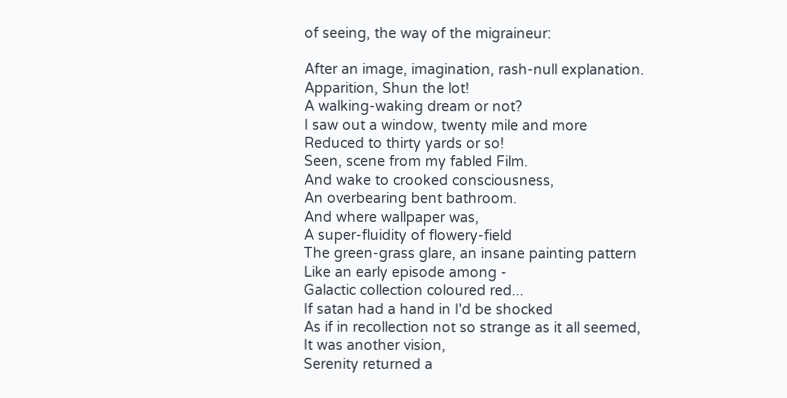of seeing, the way of the migraineur:

After an image, imagination, rash-null explanation.
Apparition, Shun the lot!
A walking-waking dream or not?
I saw out a window, twenty mile and more
Reduced to thirty yards or so!
Seen, scene from my fabled Film.
And wake to crooked consciousness,
An overbearing bent bathroom.
And where wallpaper was,
A super-fluidity of flowery-field
The green-grass glare, an insane painting pattern
Like an early episode among -
Galactic collection coloured red...
If satan had a hand in I'd be shocked
As if in recollection not so strange as it all seemed,
It was another vision,
Serenity returned a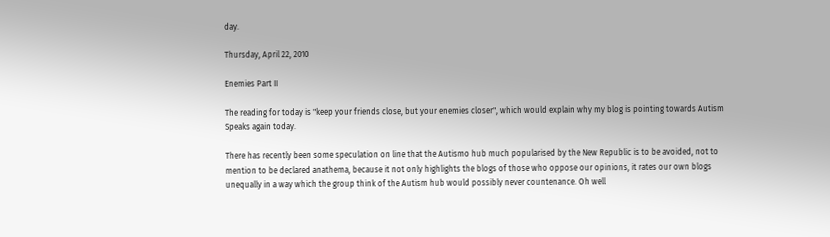day.

Thursday, April 22, 2010

Enemies Part II

The reading for today is "keep your friends close, but your enemies closer", which would explain why my blog is pointing towards Autism Speaks again today.

There has recently been some speculation on line that the Autismo hub much popularised by the New Republic is to be avoided, not to mention to be declared anathema, because it not only highlights the blogs of those who oppose our opinions, it rates our own blogs unequally in a way which the group think of the Autism hub would possibly never countenance. Oh well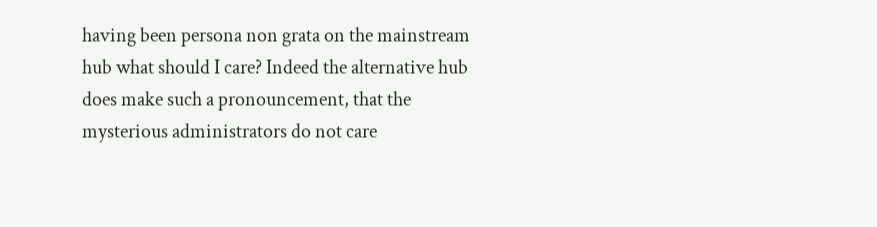having been persona non grata on the mainstream hub what should I care? Indeed the alternative hub does make such a pronouncement, that the mysterious administrators do not care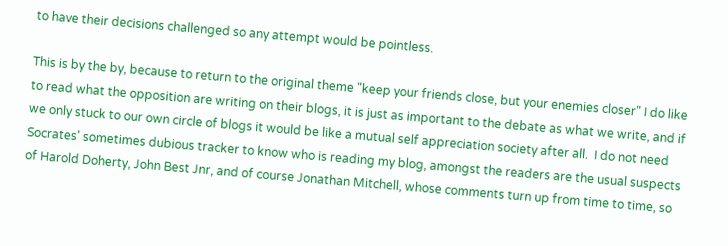to have their decisions challenged so any attempt would be pointless.

This is by the by, because to return to the original theme "keep your friends close, but your enemies closer" I do like to read what the opposition are writing on their blogs, it is just as important to the debate as what we write, and if we only stuck to our own circle of blogs it would be like a mutual self appreciation society after all.  I do not need Socrates' sometimes dubious tracker to know who is reading my blog, amongst the readers are the usual suspects of Harold Doherty, John Best Jnr, and of course Jonathan Mitchell, whose comments turn up from time to time, so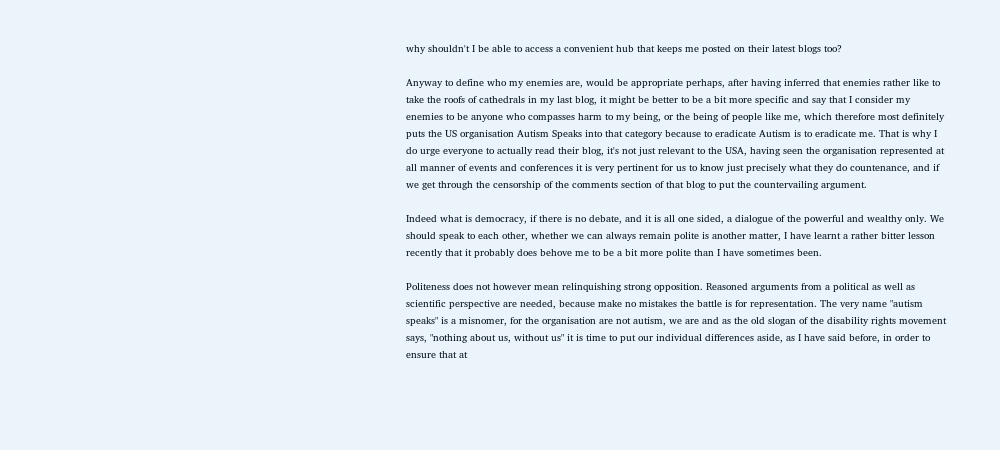why shouldn't I be able to access a convenient hub that keeps me posted on their latest blogs too?

Anyway to define who my enemies are, would be appropriate perhaps, after having inferred that enemies rather like to take the roofs of cathedrals in my last blog, it might be better to be a bit more specific and say that I consider my enemies to be anyone who compasses harm to my being, or the being of people like me, which therefore most definitely puts the US organisation Autism Speaks into that category because to eradicate Autism is to eradicate me. That is why I do urge everyone to actually read their blog, it's not just relevant to the USA, having seen the organisation represented at all manner of events and conferences it is very pertinent for us to know just precisely what they do countenance, and if we get through the censorship of the comments section of that blog to put the countervailing argument.

Indeed what is democracy, if there is no debate, and it is all one sided, a dialogue of the powerful and wealthy only. We should speak to each other, whether we can always remain polite is another matter, I have learnt a rather bitter lesson recently that it probably does behove me to be a bit more polite than I have sometimes been.

Politeness does not however mean relinquishing strong opposition. Reasoned arguments from a political as well as scientific perspective are needed, because make no mistakes the battle is for representation. The very name "autism speaks" is a misnomer, for the organisation are not autism, we are and as the old slogan of the disability rights movement says, "nothing about us, without us" it is time to put our individual differences aside, as I have said before, in order to ensure that at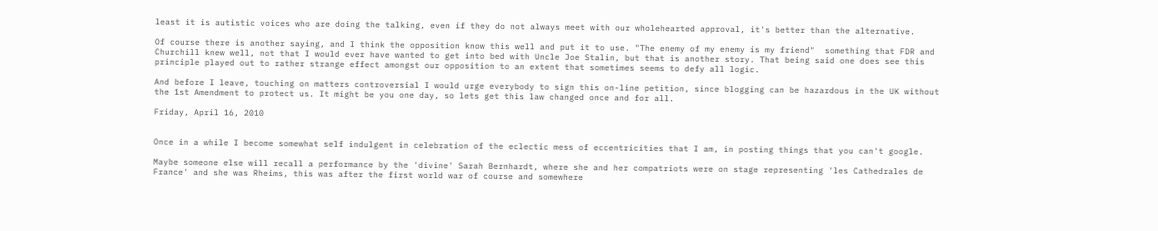least it is autistic voices who are doing the talking, even if they do not always meet with our wholehearted approval, it's better than the alternative.

Of course there is another saying, and I think the opposition know this well and put it to use. "The enemy of my enemy is my friend"  something that FDR and Churchill knew well, not that I would ever have wanted to get into bed with Uncle Joe Stalin, but that is another story. That being said one does see this principle played out to rather strange effect amongst our opposition to an extent that sometimes seems to defy all logic.

And before I leave, touching on matters controversial I would urge everybody to sign this on-line petition, since blogging can be hazardous in the UK without the 1st Amendment to protect us. It might be you one day, so lets get this law changed once and for all.

Friday, April 16, 2010


Once in a while I become somewhat self indulgent in celebration of the eclectic mess of eccentricities that I am, in posting things that you can't google.

Maybe someone else will recall a performance by the 'divine' Sarah Bernhardt, where she and her compatriots were on stage representing 'les Cathedrales de France' and she was Rheims, this was after the first world war of course and somewhere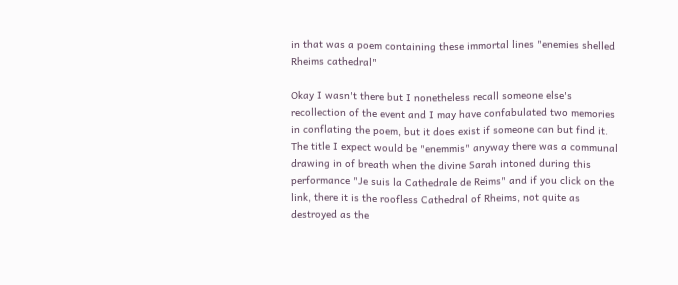in that was a poem containing these immortal lines "enemies shelled Rheims cathedral"

Okay I wasn't there but I nonetheless recall someone else's recollection of the event and I may have confabulated two memories in conflating the poem, but it does exist if someone can but find it. The title I expect would be "enemmis" anyway there was a communal drawing in of breath when the divine Sarah intoned during this performance "Je suis la Cathedrale de Reims" and if you click on the link, there it is the roofless Cathedral of Rheims, not quite as destroyed as the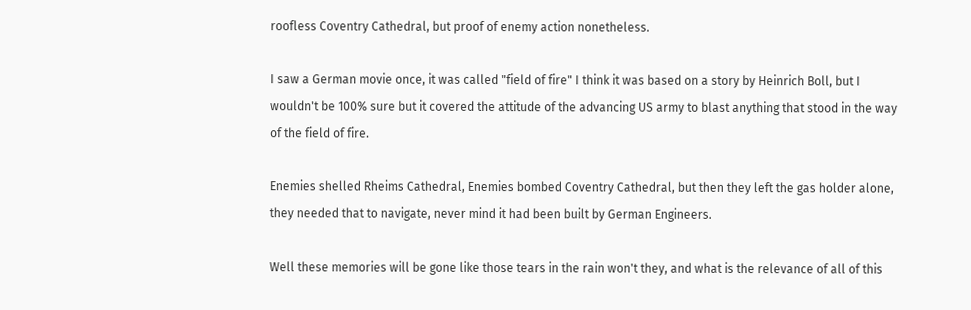roofless Coventry Cathedral, but proof of enemy action nonetheless.

I saw a German movie once, it was called "field of fire" I think it was based on a story by Heinrich Boll, but I wouldn't be 100% sure but it covered the attitude of the advancing US army to blast anything that stood in the way of the field of fire.

Enemies shelled Rheims Cathedral, Enemies bombed Coventry Cathedral, but then they left the gas holder alone, they needed that to navigate, never mind it had been built by German Engineers.

Well these memories will be gone like those tears in the rain won't they, and what is the relevance of all of this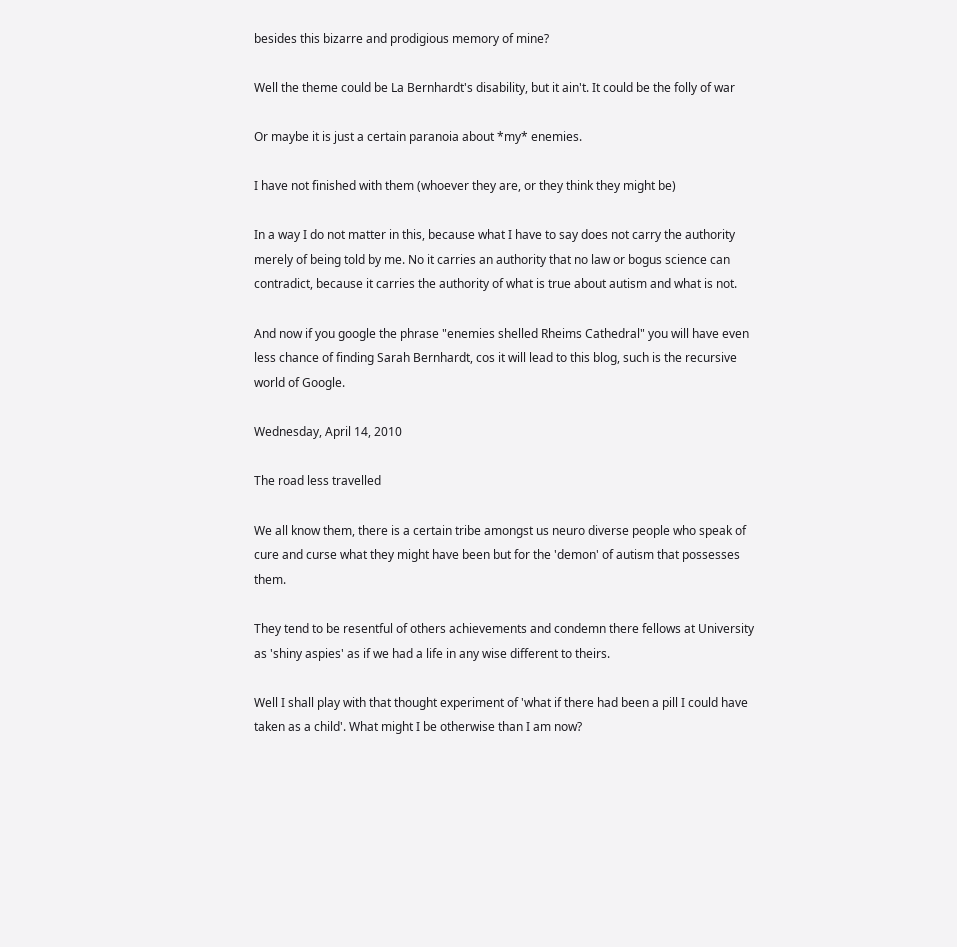besides this bizarre and prodigious memory of mine?

Well the theme could be La Bernhardt's disability, but it ain't. It could be the folly of war

Or maybe it is just a certain paranoia about *my* enemies.

I have not finished with them (whoever they are, or they think they might be)

In a way I do not matter in this, because what I have to say does not carry the authority merely of being told by me. No it carries an authority that no law or bogus science can contradict, because it carries the authority of what is true about autism and what is not.

And now if you google the phrase "enemies shelled Rheims Cathedral" you will have even less chance of finding Sarah Bernhardt, cos it will lead to this blog, such is the recursive world of Google.

Wednesday, April 14, 2010

The road less travelled

We all know them, there is a certain tribe amongst us neuro diverse people who speak of cure and curse what they might have been but for the 'demon' of autism that possesses them.

They tend to be resentful of others achievements and condemn there fellows at University as 'shiny aspies' as if we had a life in any wise different to theirs.

Well I shall play with that thought experiment of 'what if there had been a pill I could have taken as a child'. What might I be otherwise than I am now?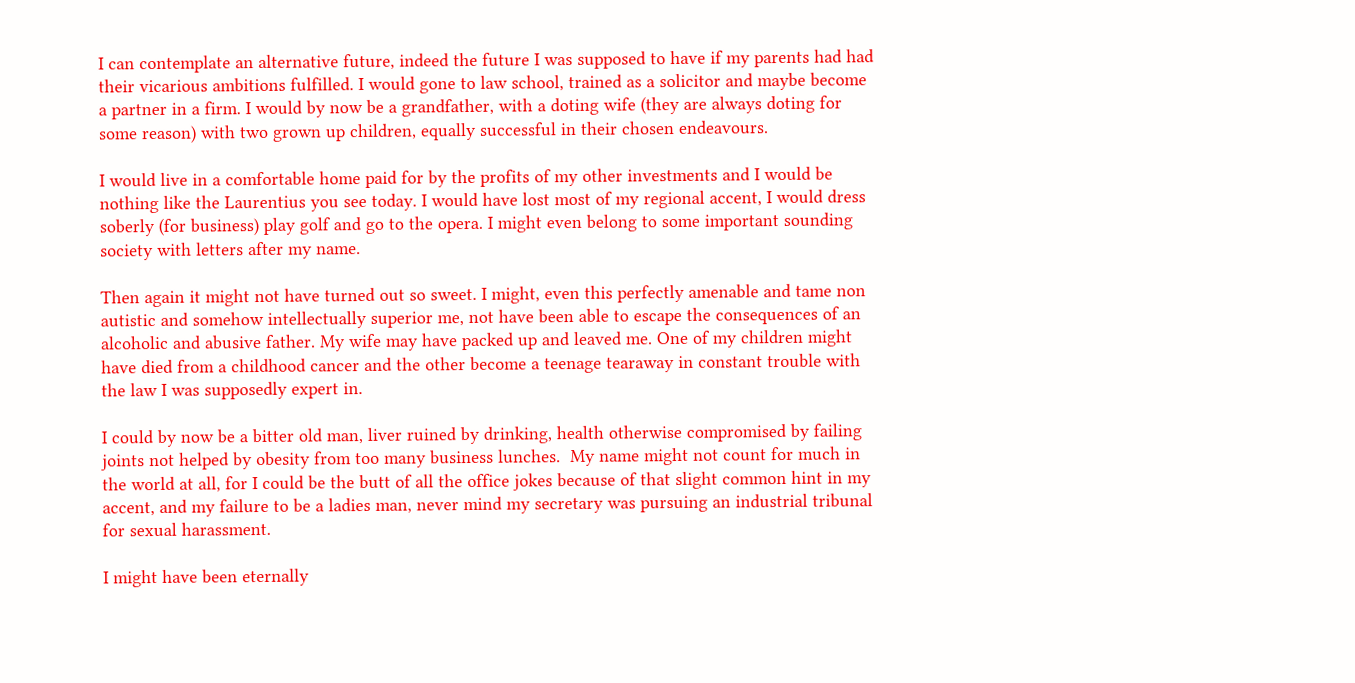I can contemplate an alternative future, indeed the future I was supposed to have if my parents had had their vicarious ambitions fulfilled. I would gone to law school, trained as a solicitor and maybe become a partner in a firm. I would by now be a grandfather, with a doting wife (they are always doting for some reason) with two grown up children, equally successful in their chosen endeavours.

I would live in a comfortable home paid for by the profits of my other investments and I would be nothing like the Laurentius you see today. I would have lost most of my regional accent, I would dress soberly (for business) play golf and go to the opera. I might even belong to some important sounding society with letters after my name.

Then again it might not have turned out so sweet. I might, even this perfectly amenable and tame non autistic and somehow intellectually superior me, not have been able to escape the consequences of an alcoholic and abusive father. My wife may have packed up and leaved me. One of my children might have died from a childhood cancer and the other become a teenage tearaway in constant trouble with the law I was supposedly expert in.

I could by now be a bitter old man, liver ruined by drinking, health otherwise compromised by failing joints not helped by obesity from too many business lunches.  My name might not count for much in the world at all, for I could be the butt of all the office jokes because of that slight common hint in my accent, and my failure to be a ladies man, never mind my secretary was pursuing an industrial tribunal for sexual harassment.

I might have been eternally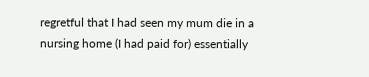regretful that I had seen my mum die in a nursing home (I had paid for) essentially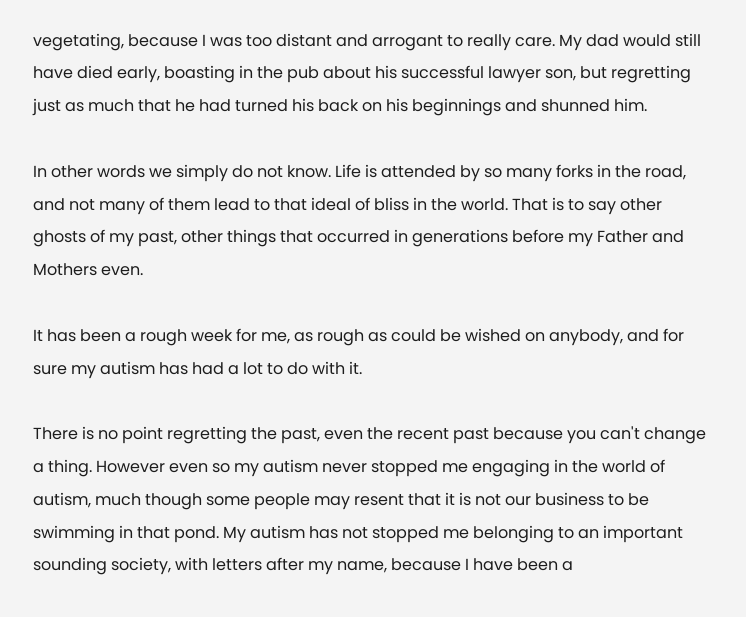vegetating, because I was too distant and arrogant to really care. My dad would still have died early, boasting in the pub about his successful lawyer son, but regretting just as much that he had turned his back on his beginnings and shunned him.

In other words we simply do not know. Life is attended by so many forks in the road, and not many of them lead to that ideal of bliss in the world. That is to say other ghosts of my past, other things that occurred in generations before my Father and Mothers even.

It has been a rough week for me, as rough as could be wished on anybody, and for sure my autism has had a lot to do with it.

There is no point regretting the past, even the recent past because you can't change a thing. However even so my autism never stopped me engaging in the world of autism, much though some people may resent that it is not our business to be swimming in that pond. My autism has not stopped me belonging to an important sounding society, with letters after my name, because I have been a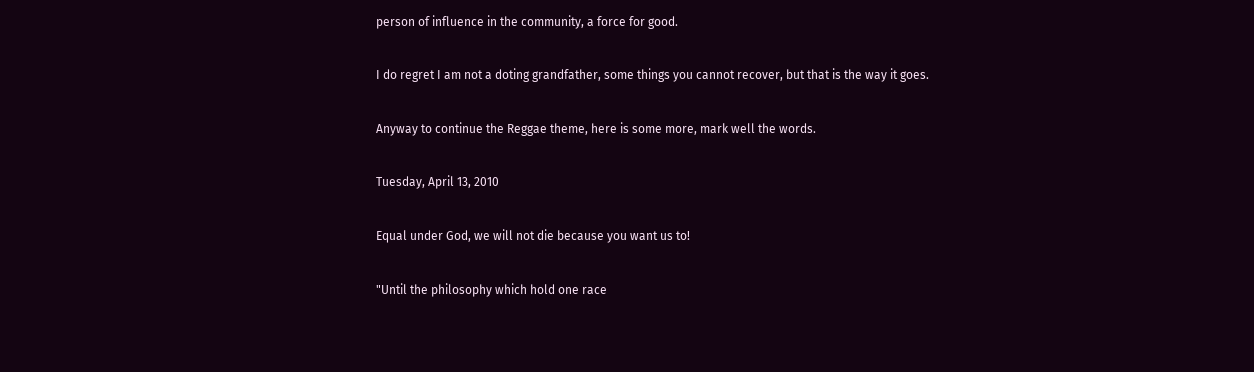person of influence in the community, a force for good.

I do regret I am not a doting grandfather, some things you cannot recover, but that is the way it goes.

Anyway to continue the Reggae theme, here is some more, mark well the words.

Tuesday, April 13, 2010

Equal under God, we will not die because you want us to!

"Until the philosophy which hold one race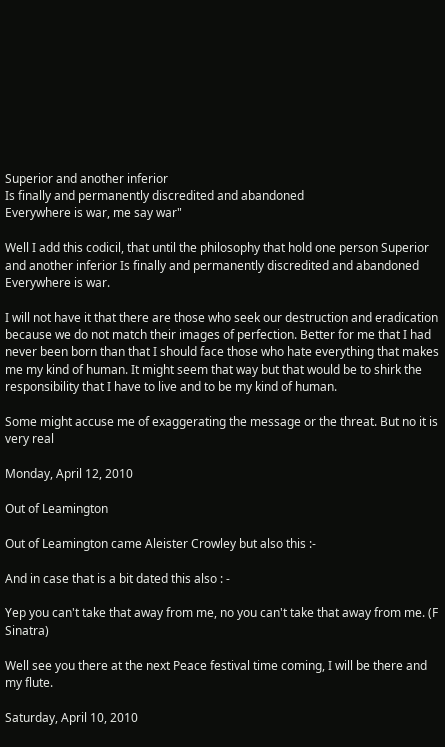Superior and another inferior
Is finally and permanently discredited and abandoned
Everywhere is war, me say war"

Well I add this codicil, that until the philosophy that hold one person Superior and another inferior Is finally and permanently discredited and abandoned Everywhere is war.

I will not have it that there are those who seek our destruction and eradication because we do not match their images of perfection. Better for me that I had never been born than that I should face those who hate everything that makes me my kind of human. It might seem that way but that would be to shirk the responsibility that I have to live and to be my kind of human.

Some might accuse me of exaggerating the message or the threat. But no it is very real

Monday, April 12, 2010

Out of Leamington

Out of Leamington came Aleister Crowley but also this :-

And in case that is a bit dated this also : -

Yep you can't take that away from me, no you can't take that away from me. (F Sinatra)

Well see you there at the next Peace festival time coming, I will be there and my flute.

Saturday, April 10, 2010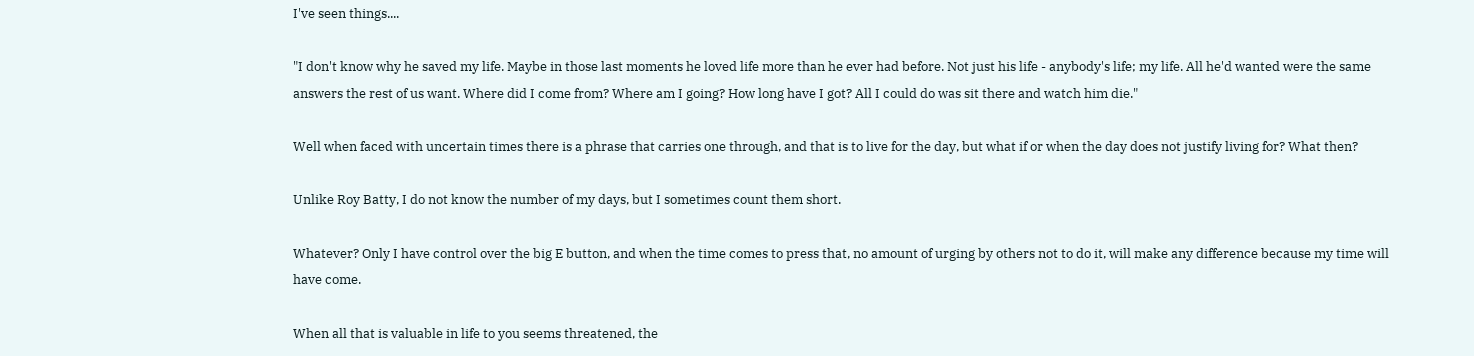I've seen things....

"I don't know why he saved my life. Maybe in those last moments he loved life more than he ever had before. Not just his life - anybody's life; my life. All he'd wanted were the same answers the rest of us want. Where did I come from? Where am I going? How long have I got? All I could do was sit there and watch him die."

Well when faced with uncertain times there is a phrase that carries one through, and that is to live for the day, but what if or when the day does not justify living for? What then?

Unlike Roy Batty, I do not know the number of my days, but I sometimes count them short.

Whatever? Only I have control over the big E button, and when the time comes to press that, no amount of urging by others not to do it, will make any difference because my time will have come.

When all that is valuable in life to you seems threatened, the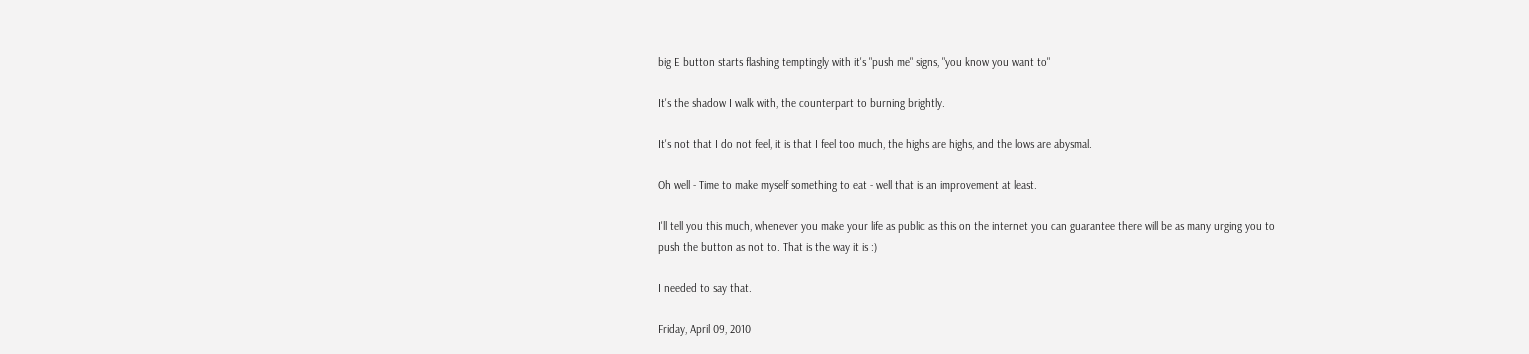big E button starts flashing temptingly with it's "push me" signs, "you know you want to"

It's the shadow I walk with, the counterpart to burning brightly.

It's not that I do not feel, it is that I feel too much, the highs are highs, and the lows are abysmal.

Oh well - Time to make myself something to eat - well that is an improvement at least.

I'll tell you this much, whenever you make your life as public as this on the internet you can guarantee there will be as many urging you to push the button as not to. That is the way it is :)

I needed to say that.

Friday, April 09, 2010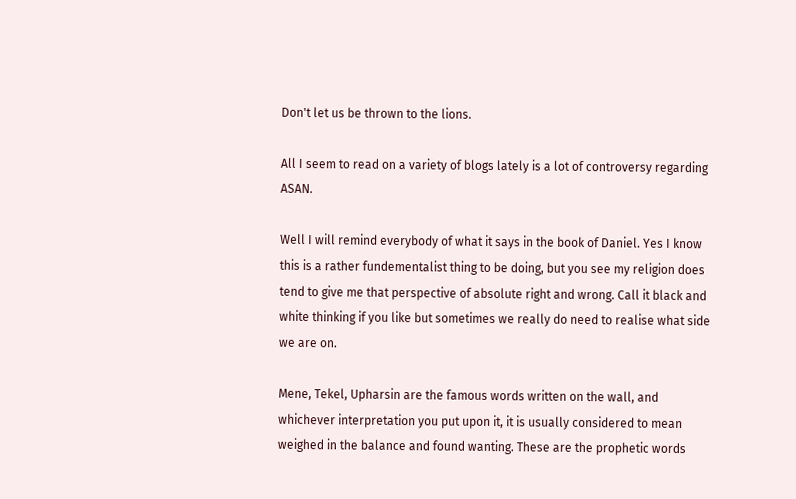Don't let us be thrown to the lions.

All I seem to read on a variety of blogs lately is a lot of controversy regarding ASAN.

Well I will remind everybody of what it says in the book of Daniel. Yes I know this is a rather fundementalist thing to be doing, but you see my religion does tend to give me that perspective of absolute right and wrong. Call it black and white thinking if you like but sometimes we really do need to realise what side we are on.

Mene, Tekel, Upharsin are the famous words written on the wall, and whichever interpretation you put upon it, it is usually considered to mean weighed in the balance and found wanting. These are the prophetic words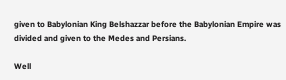given to Babylonian King Belshazzar before the Babylonian Empire was divided and given to the Medes and Persians.

Well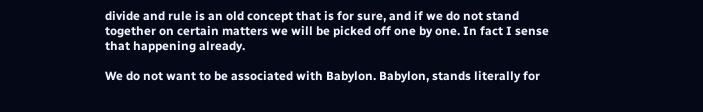divide and rule is an old concept that is for sure, and if we do not stand together on certain matters we will be picked off one by one. In fact I sense that happening already.

We do not want to be associated with Babylon. Babylon, stands literally for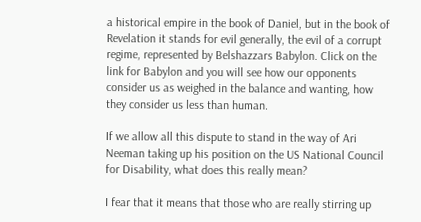a historical empire in the book of Daniel, but in the book of Revelation it stands for evil generally, the evil of a corrupt regime, represented by Belshazzars Babylon. Click on the link for Babylon and you will see how our opponents consider us as weighed in the balance and wanting, how they consider us less than human.

If we allow all this dispute to stand in the way of Ari Neeman taking up his position on the US National Council for Disability, what does this really mean?

I fear that it means that those who are really stirring up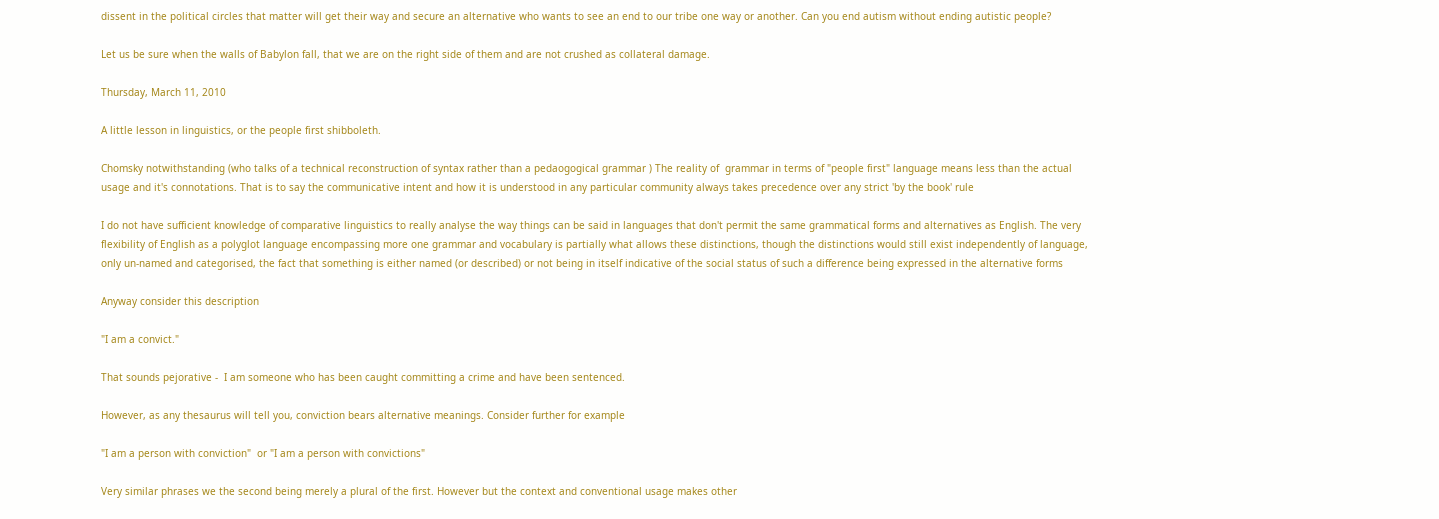dissent in the political circles that matter will get their way and secure an alternative who wants to see an end to our tribe one way or another. Can you end autism without ending autistic people?

Let us be sure when the walls of Babylon fall, that we are on the right side of them and are not crushed as collateral damage.

Thursday, March 11, 2010

A little lesson in linguistics, or the people first shibboleth.

Chomsky notwithstanding (who talks of a technical reconstruction of syntax rather than a pedaogogical grammar ) The reality of  grammar in terms of "people first" language means less than the actual usage and it's connotations. That is to say the communicative intent and how it is understood in any particular community always takes precedence over any strict 'by the book' rule

I do not have sufficient knowledge of comparative linguistics to really analyse the way things can be said in languages that don't permit the same grammatical forms and alternatives as English. The very flexibility of English as a polyglot language encompassing more one grammar and vocabulary is partially what allows these distinctions, though the distinctions would still exist independently of language, only un-named and categorised, the fact that something is either named (or described) or not being in itself indicative of the social status of such a difference being expressed in the alternative forms

Anyway consider this description

"I am a convict."

That sounds pejorative -  I am someone who has been caught committing a crime and have been sentenced.

However, as any thesaurus will tell you, conviction bears alternative meanings. Consider further for example

"I am a person with conviction"  or "I am a person with convictions"

Very similar phrases we the second being merely a plural of the first. However but the context and conventional usage makes other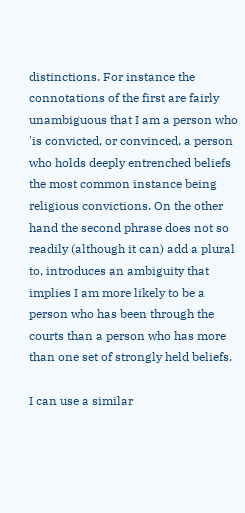distinctions. For instance the connotations of the first are fairly unambiguous that I am a person who 'is convicted, or convinced, a person who holds deeply entrenched beliefs  the most common instance being religious convictions. On the other hand the second phrase does not so readily (although it can) add a plural to, introduces an ambiguity that implies I am more likely to be a person who has been through the courts than a person who has more than one set of strongly held beliefs.

I can use a similar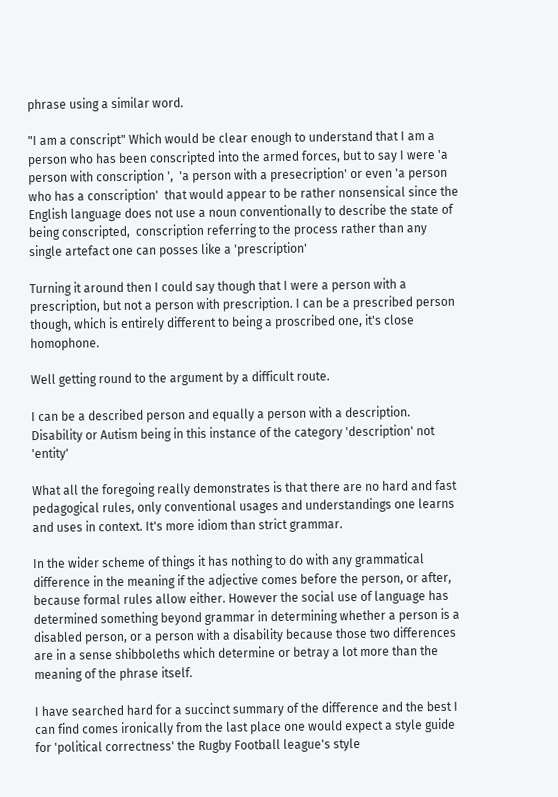phrase using a similar word.

"I am a conscript" Which would be clear enough to understand that I am a person who has been conscripted into the armed forces, but to say I were 'a person with conscription ',  'a person with a presecription' or even 'a person who has a conscription'  that would appear to be rather nonsensical since the English language does not use a noun conventionally to describe the state of being conscripted,  conscription referring to the process rather than any single artefact one can posses like a 'prescription'

Turning it around then I could say though that I were a person with a prescription, but not a person with prescription. I can be a prescribed person though, which is entirely different to being a proscribed one, it's close homophone.

Well getting round to the argument by a difficult route.

I can be a described person and equally a person with a description. Disability or Autism being in this instance of the category 'description' not 'entity'

What all the foregoing really demonstrates is that there are no hard and fast pedagogical rules, only conventional usages and understandings one learns and uses in context. It's more idiom than strict grammar.

In the wider scheme of things it has nothing to do with any grammatical difference in the meaning if the adjective comes before the person, or after, because formal rules allow either. However the social use of language has determined something beyond grammar in determining whether a person is a disabled person, or a person with a disability because those two differences are in a sense shibboleths which determine or betray a lot more than the meaning of the phrase itself.

I have searched hard for a succinct summary of the difference and the best I can find comes ironically from the last place one would expect a style guide for 'political correctness' the Rugby Football league's style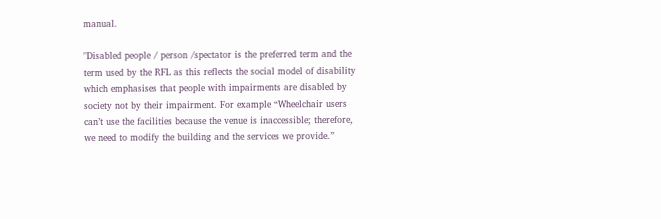manual.

"Disabled people / person /spectator is the preferred term and the term used by the RFL as this reflects the social model of disability which emphasises that people with impairments are disabled by society not by their impairment. For example “Wheelchair users can’t use the facilities because the venue is inaccessible; therefore, we need to modify the building and the services we provide.”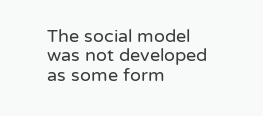The social model was not developed as some form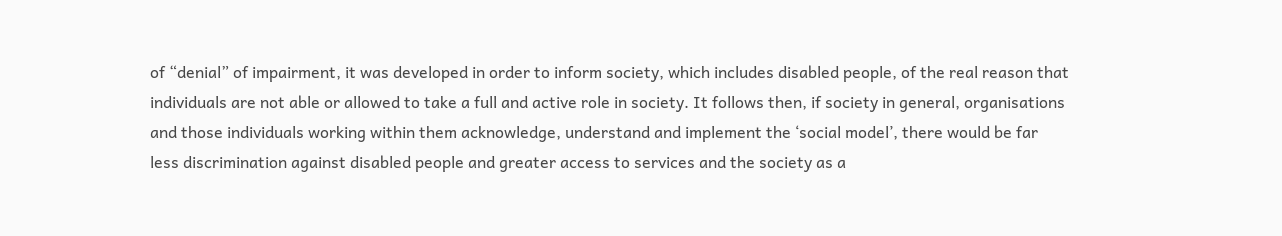of “denial” of impairment, it was developed in order to inform society, which includes disabled people, of the real reason that individuals are not able or allowed to take a full and active role in society. It follows then, if society in general, organisations and those individuals working within them acknowledge, understand and implement the ‘social model’, there would be far less discrimination against disabled people and greater access to services and the society as a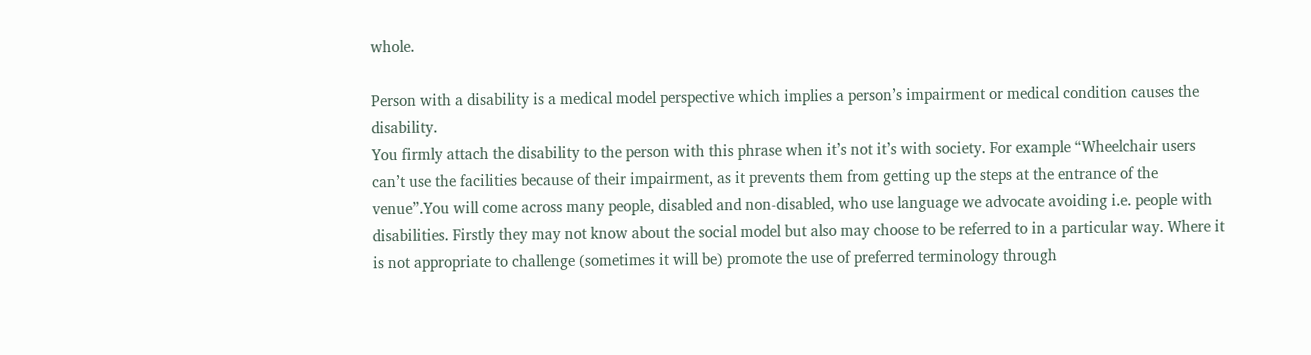whole.

Person with a disability is a medical model perspective which implies a person’s impairment or medical condition causes the disability.
You firmly attach the disability to the person with this phrase when it’s not it’s with society. For example “Wheelchair users can’t use the facilities because of their impairment, as it prevents them from getting up the steps at the entrance of the venue”.You will come across many people, disabled and non-disabled, who use language we advocate avoiding i.e. people with disabilities. Firstly they may not know about the social model but also may choose to be referred to in a particular way. Where it is not appropriate to challenge (sometimes it will be) promote the use of preferred terminology through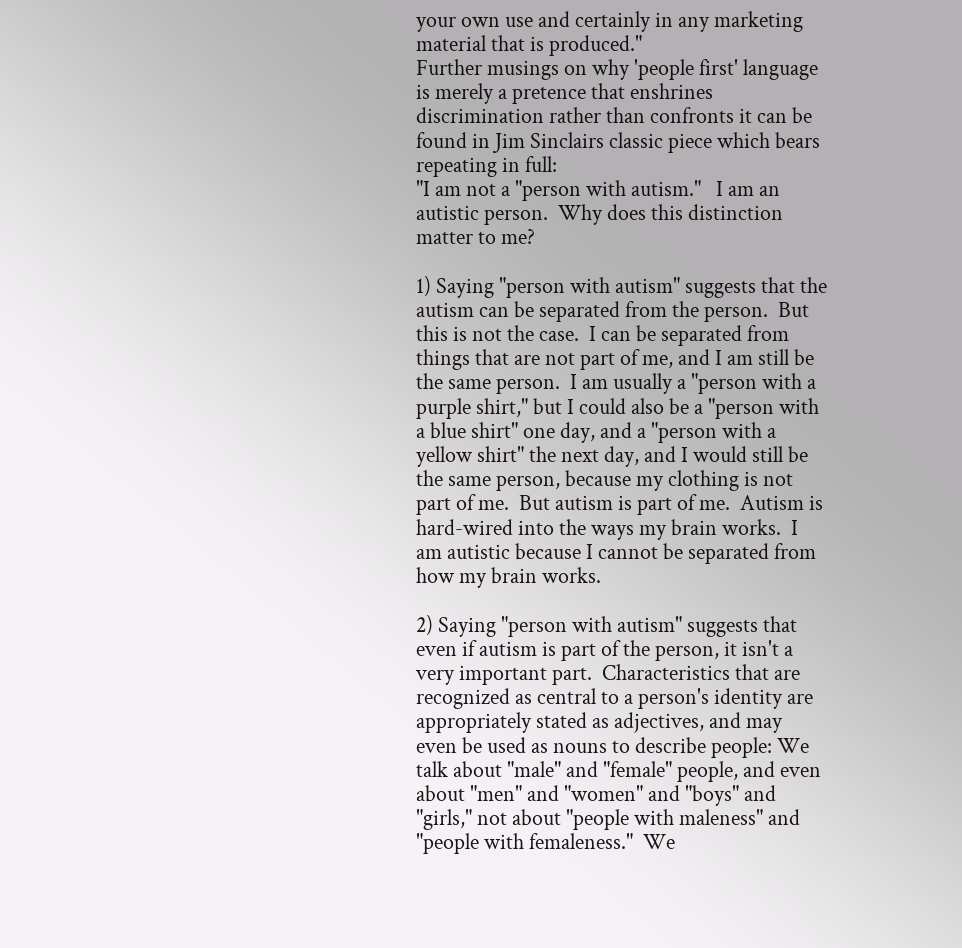your own use and certainly in any marketing material that is produced."
Further musings on why 'people first' language is merely a pretence that enshrines discrimination rather than confronts it can be found in Jim Sinclairs classic piece which bears repeating in full:
"I am not a "person with autism."   I am an autistic person.  Why does this distinction matter to me?

1) Saying "person with autism" suggests that the autism can be separated from the person.  But this is not the case.  I can be separated from things that are not part of me, and I am still be the same person.  I am usually a "person with a purple shirt," but I could also be a "person with a blue shirt" one day, and a "person with a yellow shirt" the next day, and I would still be the same person, because my clothing is not part of me.  But autism is part of me.  Autism is hard-wired into the ways my brain works.  I am autistic because I cannot be separated from how my brain works.

2) Saying "person with autism" suggests that even if autism is part of the person, it isn't a very important part.  Characteristics that are recognized as central to a person's identity are appropriately stated as adjectives, and may even be used as nouns to describe people: We talk about "male" and "female" people, and even about "men" and "women" and "boys" and "girls," not about "people with maleness" and "people with femaleness."  We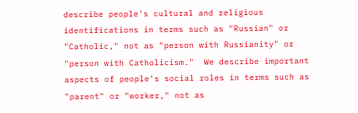describe people's cultural and religious identifications in terms such as "Russian" or "Catholic," not as "person with Russianity" or "person with Catholicism."  We describe important aspects of people's social roles in terms such as "parent" or "worker," not as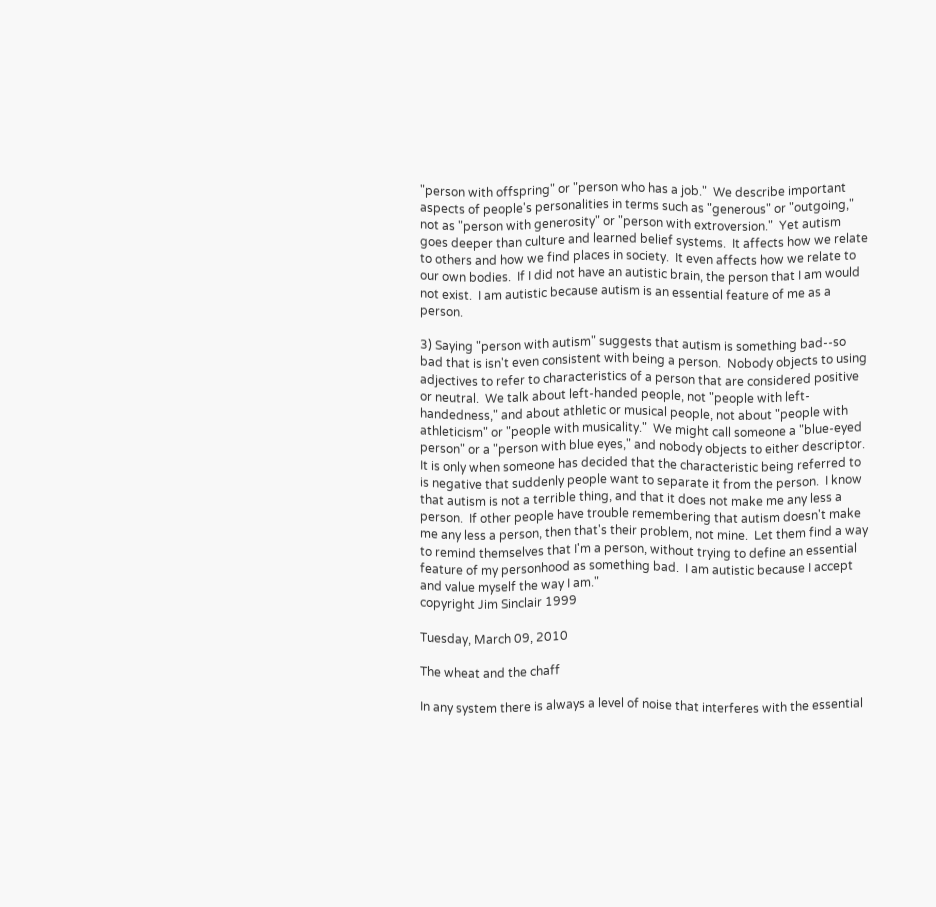"person with offspring" or "person who has a job."  We describe important aspects of people's personalities in terms such as "generous" or "outgoing," not as "person with generosity" or "person with extroversion."  Yet autism goes deeper than culture and learned belief systems.  It affects how we relate to others and how we find places in society.  It even affects how we relate to our own bodies.  If I did not have an autistic brain, the person that I am would not exist.  I am autistic because autism is an essential feature of me as a person.

3) Saying "person with autism" suggests that autism is something bad--so bad that is isn't even consistent with being a person.  Nobody objects to using adjectives to refer to characteristics of a person that are considered positive or neutral.  We talk about left-handed people, not "people with left-handedness," and about athletic or musical people, not about "people with athleticism" or "people with musicality."  We might call someone a "blue-eyed person" or a "person with blue eyes," and nobody objects to either descriptor.  It is only when someone has decided that the characteristic being referred to is negative that suddenly people want to separate it from the person.  I know that autism is not a terrible thing, and that it does not make me any less a person.  If other people have trouble remembering that autism doesn't make me any less a person, then that's their problem, not mine.  Let them find a way to remind themselves that I'm a person, without trying to define an essential feature of my personhood as something bad.  I am autistic because I accept and value myself the way I am."
copyright Jim Sinclair 1999

Tuesday, March 09, 2010

The wheat and the chaff

In any system there is always a level of noise that interferes with the essential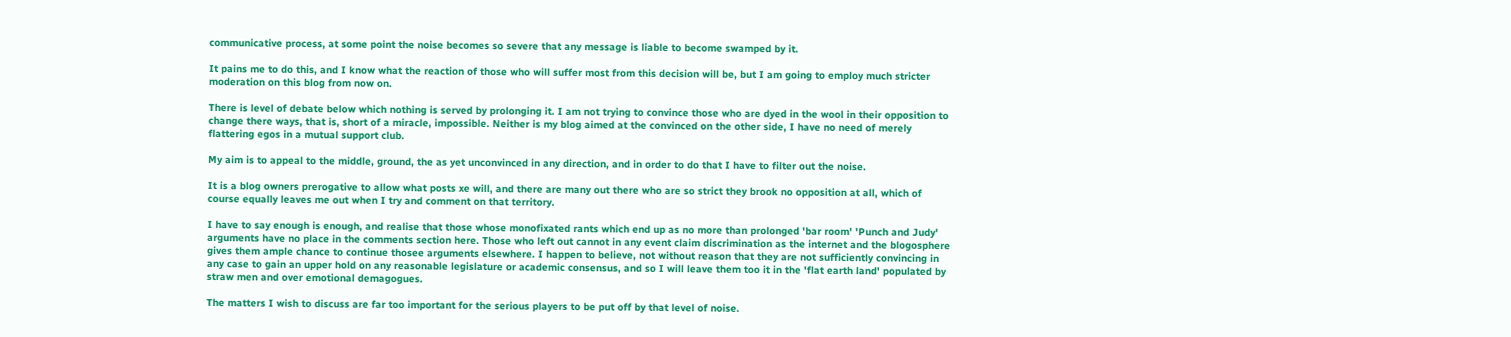communicative process, at some point the noise becomes so severe that any message is liable to become swamped by it.

It pains me to do this, and I know what the reaction of those who will suffer most from this decision will be, but I am going to employ much stricter moderation on this blog from now on.

There is level of debate below which nothing is served by prolonging it. I am not trying to convince those who are dyed in the wool in their opposition to change there ways, that is, short of a miracle, impossible. Neither is my blog aimed at the convinced on the other side, I have no need of merely flattering egos in a mutual support club.

My aim is to appeal to the middle, ground, the as yet unconvinced in any direction, and in order to do that I have to filter out the noise.

It is a blog owners prerogative to allow what posts xe will, and there are many out there who are so strict they brook no opposition at all, which of course equally leaves me out when I try and comment on that territory.

I have to say enough is enough, and realise that those whose monofixated rants which end up as no more than prolonged 'bar room' 'Punch and Judy' arguments have no place in the comments section here. Those who left out cannot in any event claim discrimination as the internet and the blogosphere gives them ample chance to continue thosee arguments elsewhere. I happen to believe, not without reason that they are not sufficiently convincing in any case to gain an upper hold on any reasonable legislature or academic consensus, and so I will leave them too it in the 'flat earth land' populated by straw men and over emotional demagogues.

The matters I wish to discuss are far too important for the serious players to be put off by that level of noise.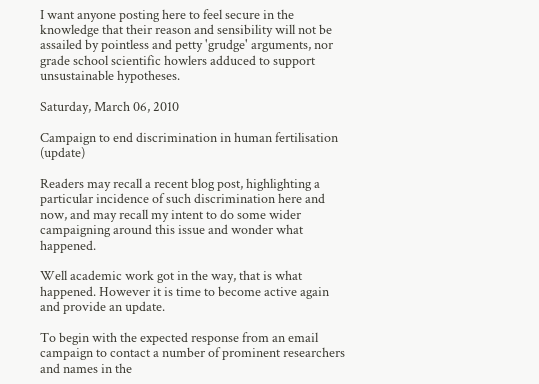I want anyone posting here to feel secure in the knowledge that their reason and sensibility will not be assailed by pointless and petty 'grudge' arguments, nor grade school scientific howlers adduced to support unsustainable hypotheses.

Saturday, March 06, 2010

Campaign to end discrimination in human fertilisation (update)

Readers may recall a recent blog post, highlighting a particular incidence of such discrimination here and now, and may recall my intent to do some wider campaigning around this issue and wonder what happened.

Well academic work got in the way, that is what happened. However it is time to become active again and provide an update.

To begin with the expected response from an email campaign to contact a number of prominent researchers and names in the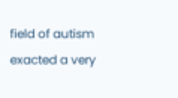field of autism exacted a very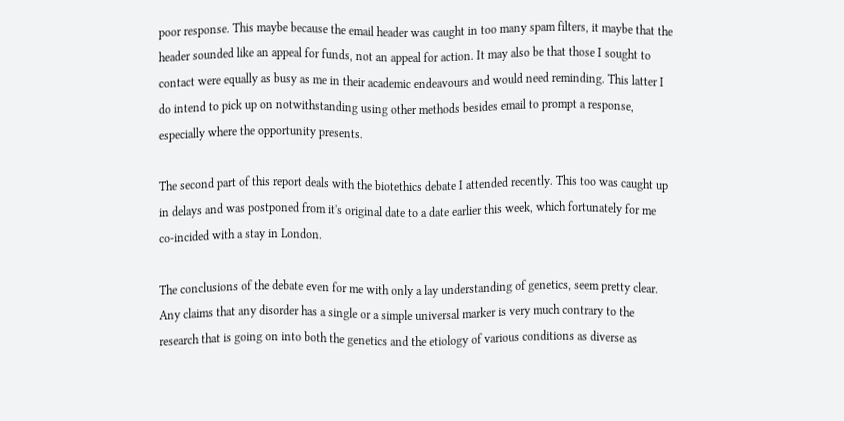poor response. This maybe because the email header was caught in too many spam filters, it maybe that the header sounded like an appeal for funds, not an appeal for action. It may also be that those I sought to contact were equally as busy as me in their academic endeavours and would need reminding. This latter I do intend to pick up on notwithstanding using other methods besides email to prompt a response, especially where the opportunity presents.

The second part of this report deals with the biotethics debate I attended recently. This too was caught up in delays and was postponed from it's original date to a date earlier this week, which fortunately for me co-incided with a stay in London.

The conclusions of the debate even for me with only a lay understanding of genetics, seem pretty clear. Any claims that any disorder has a single or a simple universal marker is very much contrary to the research that is going on into both the genetics and the etiology of various conditions as diverse as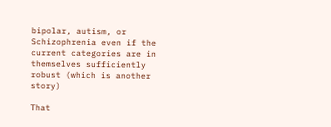bipolar, autism, or Schizophrenia even if the current categories are in themselves sufficiently robust (which is another story)

That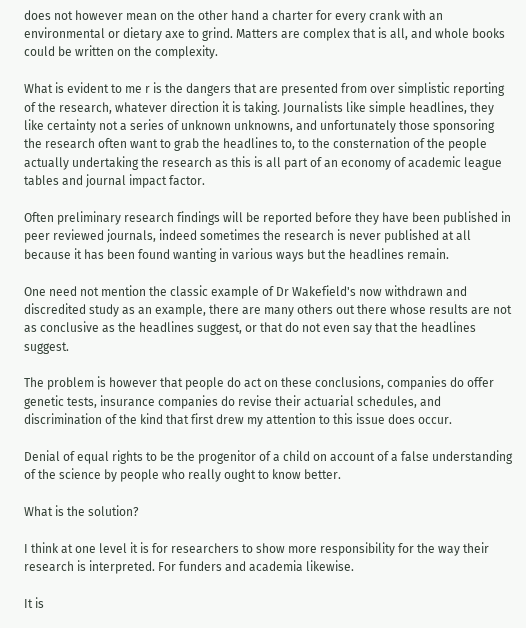does not however mean on the other hand a charter for every crank with an environmental or dietary axe to grind. Matters are complex that is all, and whole books could be written on the complexity.

What is evident to me r is the dangers that are presented from over simplistic reporting of the research, whatever direction it is taking. Journalists like simple headlines, they like certainty not a series of unknown unknowns, and unfortunately those sponsoring the research often want to grab the headlines to, to the consternation of the people actually undertaking the research as this is all part of an economy of academic league tables and journal impact factor.

Often preliminary research findings will be reported before they have been published in peer reviewed journals, indeed sometimes the research is never published at all because it has been found wanting in various ways but the headlines remain.

One need not mention the classic example of Dr Wakefield's now withdrawn and discredited study as an example, there are many others out there whose results are not as conclusive as the headlines suggest, or that do not even say that the headlines suggest.

The problem is however that people do act on these conclusions, companies do offer genetic tests, insurance companies do revise their actuarial schedules, and discrimination of the kind that first drew my attention to this issue does occur.

Denial of equal rights to be the progenitor of a child on account of a false understanding of the science by people who really ought to know better.

What is the solution?

I think at one level it is for researchers to show more responsibility for the way their research is interpreted. For funders and academia likewise.

It is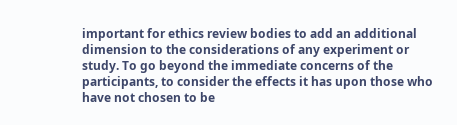important for ethics review bodies to add an additional dimension to the considerations of any experiment or study. To go beyond the immediate concerns of the participants, to consider the effects it has upon those who have not chosen to be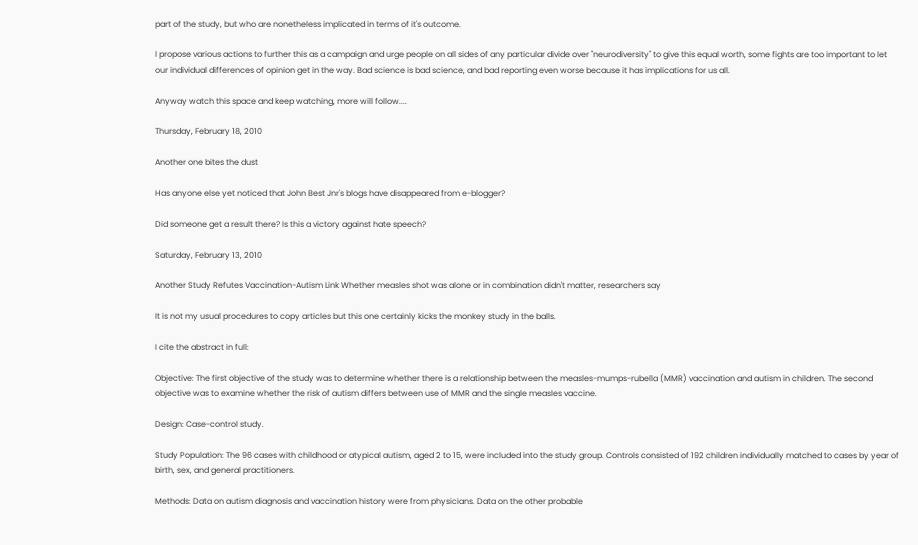part of the study, but who are nonetheless implicated in terms of it's outcome.

I propose various actions to further this as a campaign and urge people on all sides of any particular divide over "neurodiversity" to give this equal worth, some fights are too important to let our individual differences of opinion get in the way. Bad science is bad science, and bad reporting even worse because it has implications for us all.

Anyway watch this space and keep watching, more will follow....

Thursday, February 18, 2010

Another one bites the dust

Has anyone else yet noticed that John Best Jnr's blogs have disappeared from e-blogger?

Did someone get a result there? Is this a victory against hate speech?

Saturday, February 13, 2010

Another Study Refutes Vaccination-Autism Link Whether measles shot was alone or in combination didn't matter, researchers say

It is not my usual procedures to copy articles but this one certainly kicks the monkey study in the balls.

I cite the abstract in full:

Objective: The first objective of the study was to determine whether there is a relationship between the measles-mumps-rubella (MMR) vaccination and autism in children. The second objective was to examine whether the risk of autism differs between use of MMR and the single measles vaccine.

Design: Case-control study.

Study Population: The 96 cases with childhood or atypical autism, aged 2 to 15, were included into the study group. Controls consisted of 192 children individually matched to cases by year of birth, sex, and general practitioners.

Methods: Data on autism diagnosis and vaccination history were from physicians. Data on the other probable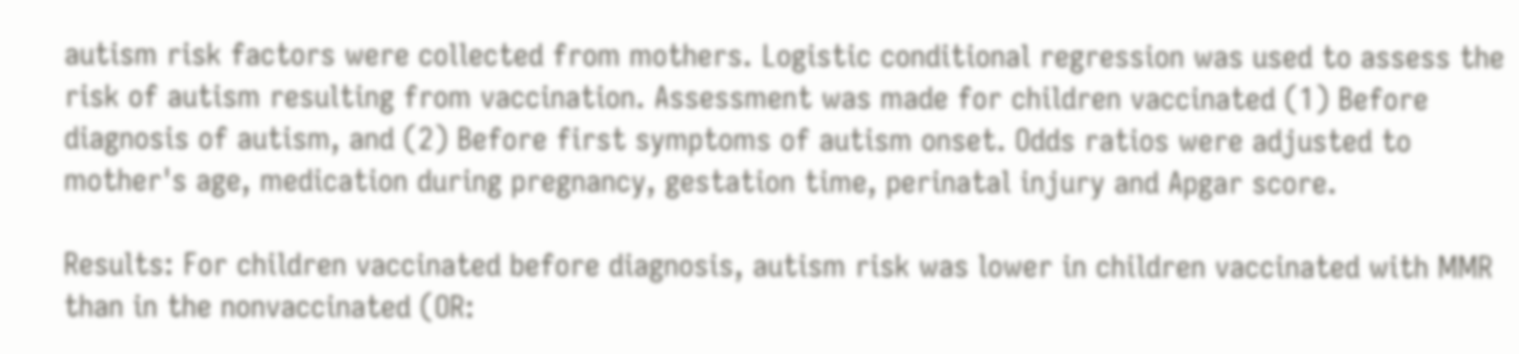autism risk factors were collected from mothers. Logistic conditional regression was used to assess the risk of autism resulting from vaccination. Assessment was made for children vaccinated (1) Before diagnosis of autism, and (2) Before first symptoms of autism onset. Odds ratios were adjusted to mother's age, medication during pregnancy, gestation time, perinatal injury and Apgar score.

Results: For children vaccinated before diagnosis, autism risk was lower in children vaccinated with MMR than in the nonvaccinated (OR: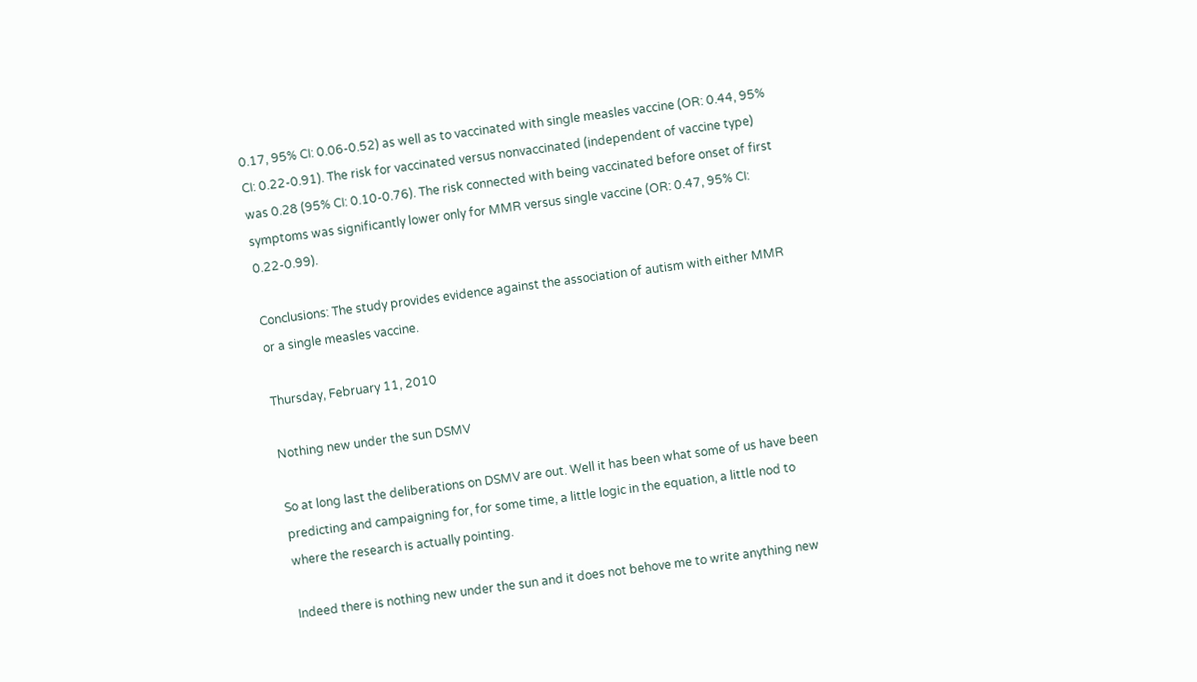0.17, 95% CI: 0.06-0.52) as well as to vaccinated with single measles vaccine (OR: 0.44, 95% CI: 0.22-0.91). The risk for vaccinated versus nonvaccinated (independent of vaccine type) was 0.28 (95% CI: 0.10-0.76). The risk connected with being vaccinated before onset of first symptoms was significantly lower only for MMR versus single vaccine (OR: 0.47, 95% CI: 0.22-0.99).

Conclusions: The study provides evidence against the association of autism with either MMR or a single measles vaccine.

Thursday, February 11, 2010

Nothing new under the sun DSMV

So at long last the deliberations on DSMV are out. Well it has been what some of us have been predicting and campaigning for, for some time, a little logic in the equation, a little nod to where the research is actually pointing.

Indeed there is nothing new under the sun and it does not behove me to write anything new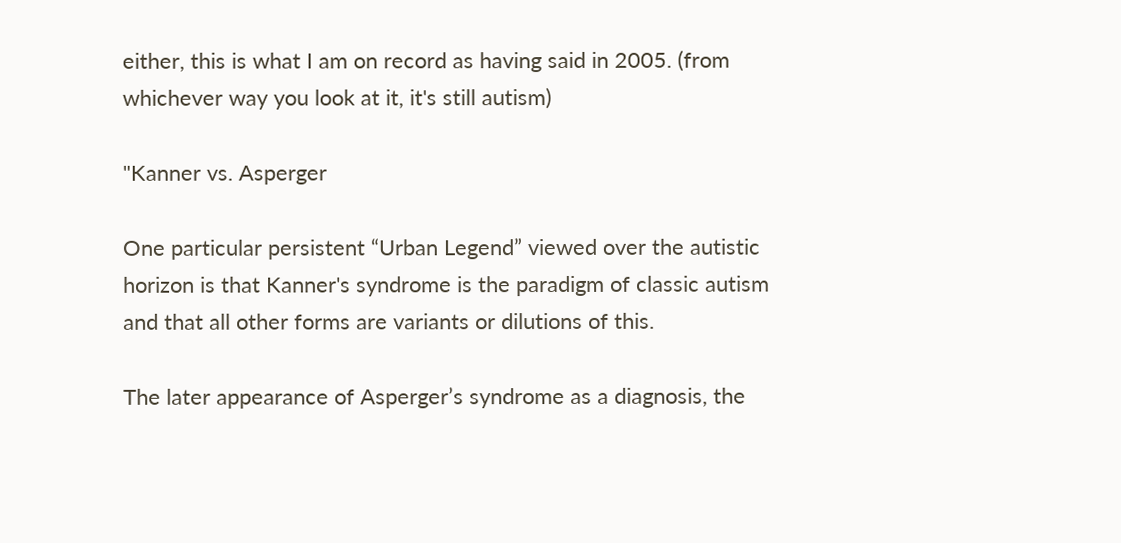either, this is what I am on record as having said in 2005. (from whichever way you look at it, it's still autism)

"Kanner vs. Asperger

One particular persistent “Urban Legend” viewed over the autistic horizon is that Kanner's syndrome is the paradigm of classic autism and that all other forms are variants or dilutions of this.

The later appearance of Asperger’s syndrome as a diagnosis, the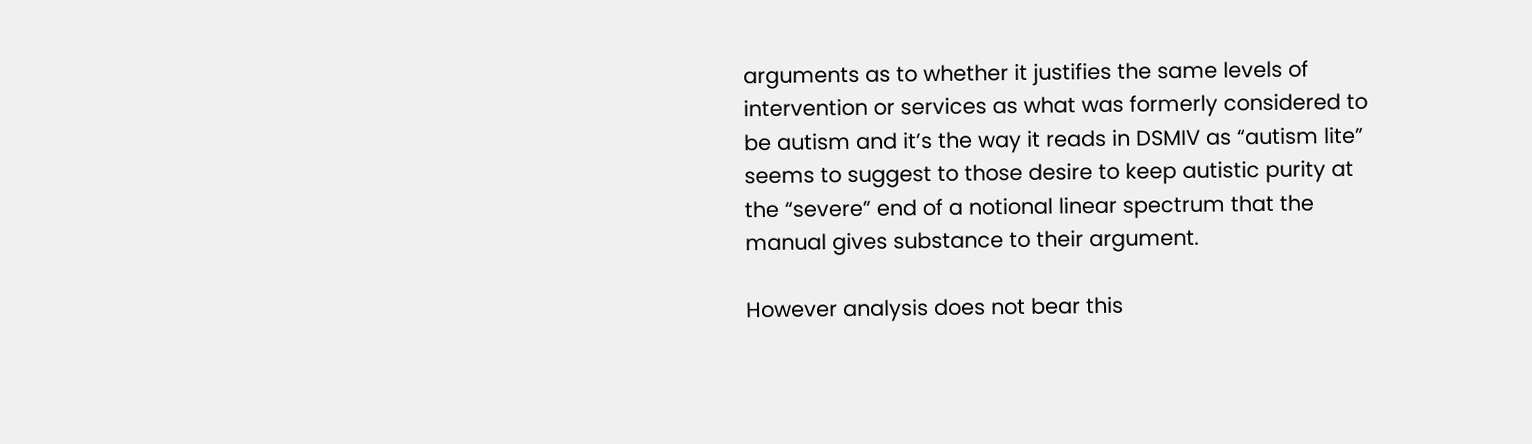arguments as to whether it justifies the same levels of intervention or services as what was formerly considered to be autism and it’s the way it reads in DSMIV as “autism lite” seems to suggest to those desire to keep autistic purity at the “severe” end of a notional linear spectrum that the manual gives substance to their argument.

However analysis does not bear this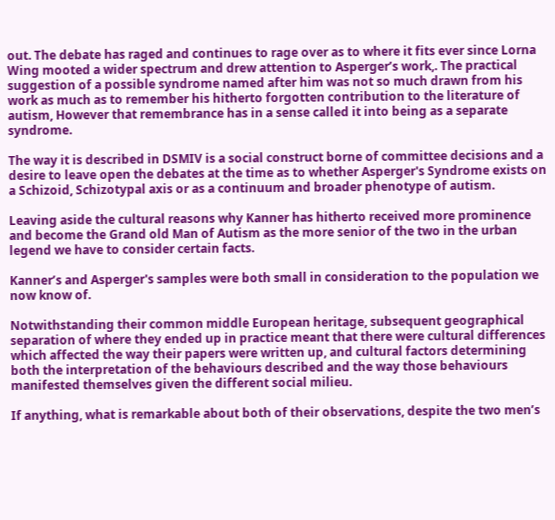out. The debate has raged and continues to rage over as to where it fits ever since Lorna Wing mooted a wider spectrum and drew attention to Asperger’s work,. The practical suggestion of a possible syndrome named after him was not so much drawn from his work as much as to remember his hitherto forgotten contribution to the literature of autism, However that remembrance has in a sense called it into being as a separate syndrome.

The way it is described in DSMIV is a social construct borne of committee decisions and a desire to leave open the debates at the time as to whether Asperger's Syndrome exists on a Schizoid, Schizotypal axis or as a continuum and broader phenotype of autism.

Leaving aside the cultural reasons why Kanner has hitherto received more prominence and become the Grand old Man of Autism as the more senior of the two in the urban legend we have to consider certain facts.

Kanner’s and Asperger's samples were both small in consideration to the population we now know of.

Notwithstanding their common middle European heritage, subsequent geographical separation of where they ended up in practice meant that there were cultural differences which affected the way their papers were written up, and cultural factors determining both the interpretation of the behaviours described and the way those behaviours manifested themselves given the different social milieu.

If anything, what is remarkable about both of their observations, despite the two men’s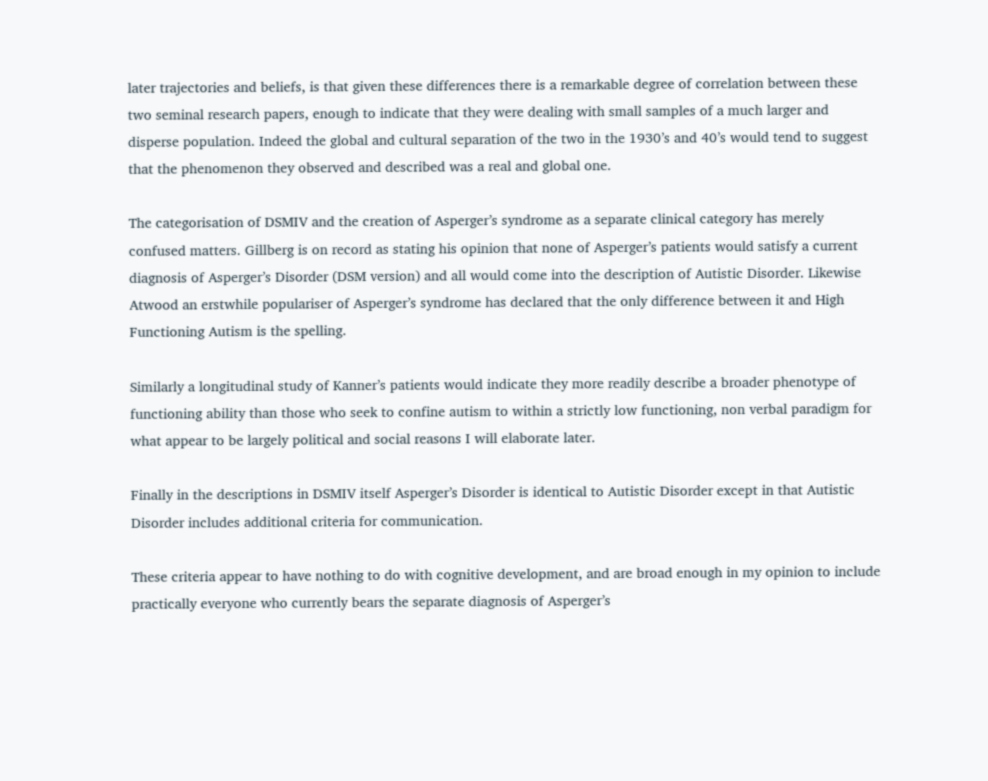later trajectories and beliefs, is that given these differences there is a remarkable degree of correlation between these two seminal research papers, enough to indicate that they were dealing with small samples of a much larger and disperse population. Indeed the global and cultural separation of the two in the 1930’s and 40’s would tend to suggest that the phenomenon they observed and described was a real and global one.

The categorisation of DSMIV and the creation of Asperger’s syndrome as a separate clinical category has merely confused matters. Gillberg is on record as stating his opinion that none of Asperger’s patients would satisfy a current diagnosis of Asperger’s Disorder (DSM version) and all would come into the description of Autistic Disorder. Likewise Atwood an erstwhile populariser of Asperger’s syndrome has declared that the only difference between it and High Functioning Autism is the spelling.

Similarly a longitudinal study of Kanner’s patients would indicate they more readily describe a broader phenotype of functioning ability than those who seek to confine autism to within a strictly low functioning, non verbal paradigm for what appear to be largely political and social reasons I will elaborate later.

Finally in the descriptions in DSMIV itself Asperger’s Disorder is identical to Autistic Disorder except in that Autistic Disorder includes additional criteria for communication.

These criteria appear to have nothing to do with cognitive development, and are broad enough in my opinion to include practically everyone who currently bears the separate diagnosis of Asperger’s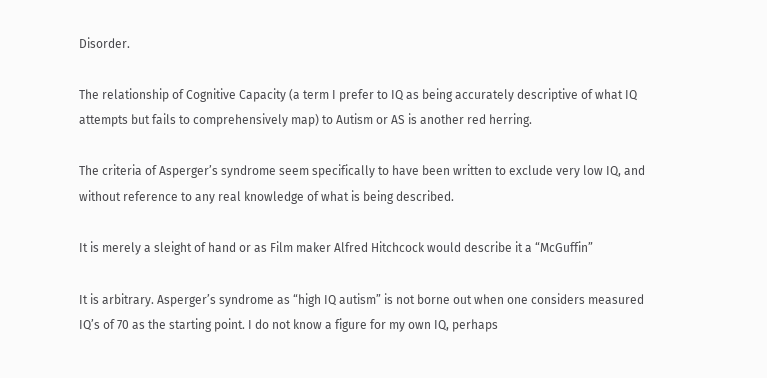Disorder.

The relationship of Cognitive Capacity (a term I prefer to IQ as being accurately descriptive of what IQ attempts but fails to comprehensively map) to Autism or AS is another red herring.

The criteria of Asperger’s syndrome seem specifically to have been written to exclude very low IQ, and without reference to any real knowledge of what is being described.

It is merely a sleight of hand or as Film maker Alfred Hitchcock would describe it a “McGuffin”

It is arbitrary. Asperger’s syndrome as “high IQ autism” is not borne out when one considers measured IQ’s of 70 as the starting point. I do not know a figure for my own IQ, perhaps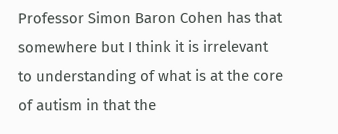Professor Simon Baron Cohen has that somewhere but I think it is irrelevant to understanding of what is at the core of autism in that the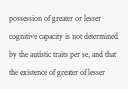possession of greater or lesser cognitive capacity is not determined by the autistic traits per se, and that the existence of greater of lesser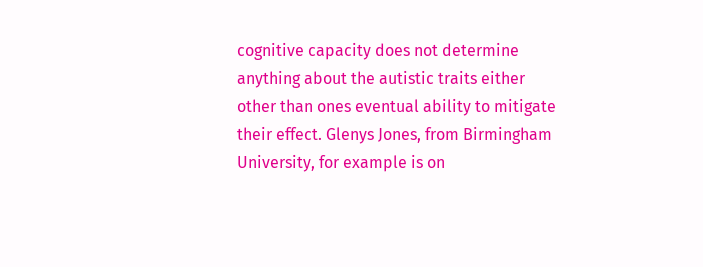cognitive capacity does not determine anything about the autistic traits either other than ones eventual ability to mitigate their effect. Glenys Jones, from Birmingham University, for example is on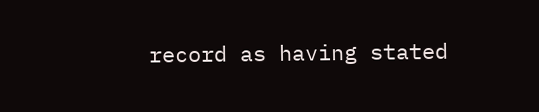record as having stated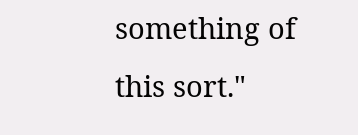something of this sort."